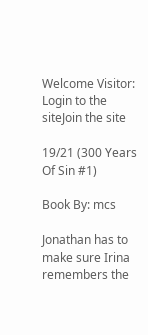Welcome Visitor: Login to the siteJoin the site

19/21 (300 Years Of Sin #1)

Book By: mcs

Jonathan has to make sure Irina remembers the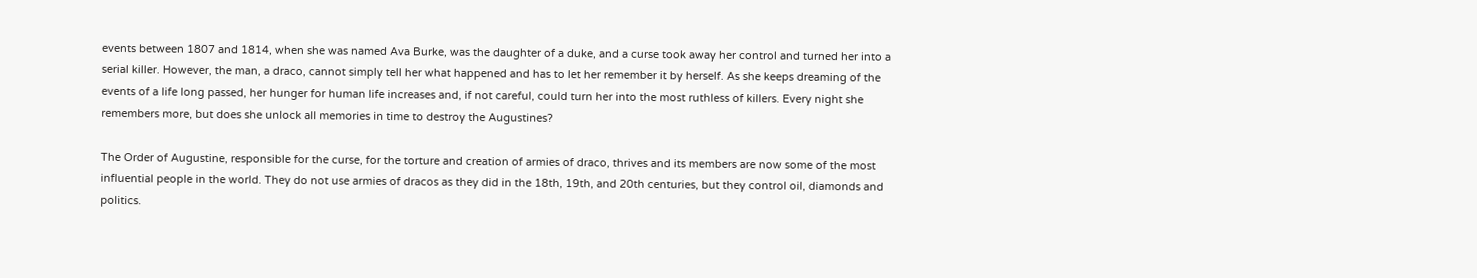events between 1807 and 1814, when she was named Ava Burke, was the daughter of a duke, and a curse took away her control and turned her into a serial killer. However, the man, a draco, cannot simply tell her what happened and has to let her remember it by herself. As she keeps dreaming of the events of a life long passed, her hunger for human life increases and, if not careful, could turn her into the most ruthless of killers. Every night she remembers more, but does she unlock all memories in time to destroy the Augustines?

The Order of Augustine, responsible for the curse, for the torture and creation of armies of draco, thrives and its members are now some of the most influential people in the world. They do not use armies of dracos as they did in the 18th, 19th, and 20th centuries, but they control oil, diamonds and politics.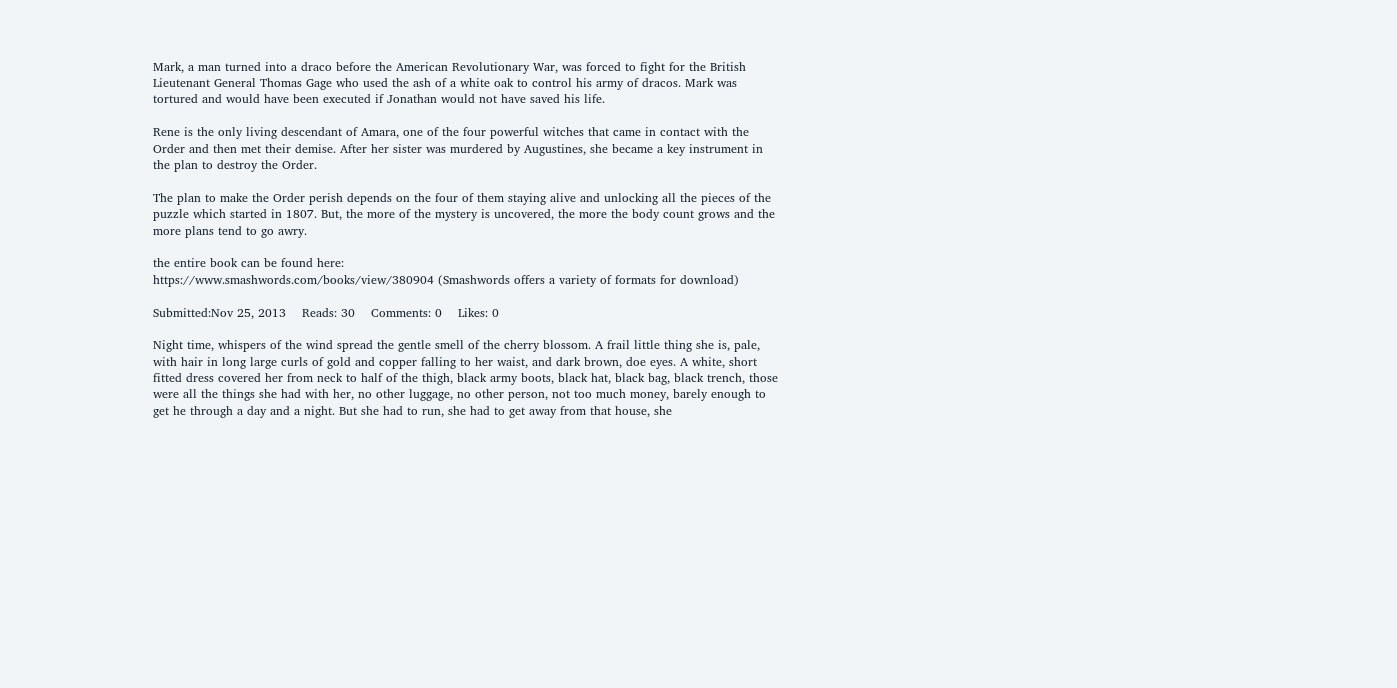Mark, a man turned into a draco before the American Revolutionary War, was forced to fight for the British Lieutenant General Thomas Gage who used the ash of a white oak to control his army of dracos. Mark was tortured and would have been executed if Jonathan would not have saved his life.

Rene is the only living descendant of Amara, one of the four powerful witches that came in contact with the Order and then met their demise. After her sister was murdered by Augustines, she became a key instrument in the plan to destroy the Order.

The plan to make the Order perish depends on the four of them staying alive and unlocking all the pieces of the puzzle which started in 1807. But, the more of the mystery is uncovered, the more the body count grows and the more plans tend to go awry.

the entire book can be found here:
https://www.smashwords.com/books/view/380904 (Smashwords offers a variety of formats for download)

Submitted:Nov 25, 2013    Reads: 30    Comments: 0    Likes: 0

Night time, whispers of the wind spread the gentle smell of the cherry blossom. A frail little thing she is, pale, with hair in long large curls of gold and copper falling to her waist, and dark brown, doe eyes. A white, short fitted dress covered her from neck to half of the thigh, black army boots, black hat, black bag, black trench, those were all the things she had with her, no other luggage, no other person, not too much money, barely enough to get he through a day and a night. But she had to run, she had to get away from that house, she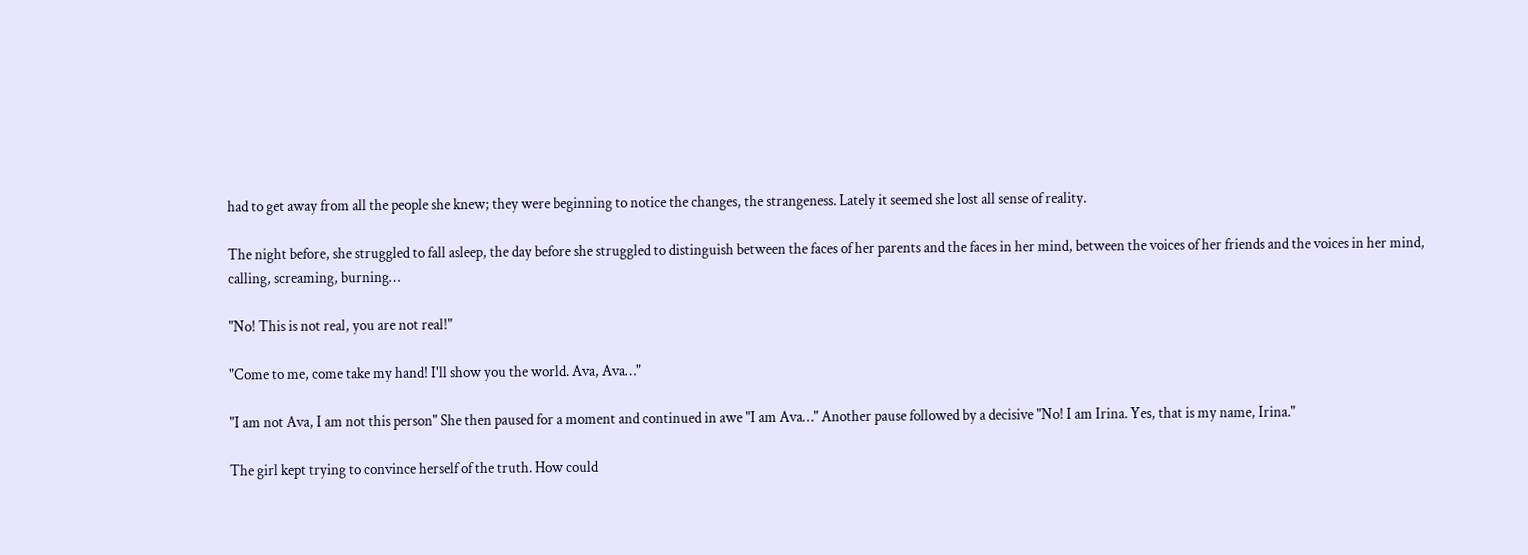had to get away from all the people she knew; they were beginning to notice the changes, the strangeness. Lately it seemed she lost all sense of reality.

The night before, she struggled to fall asleep, the day before she struggled to distinguish between the faces of her parents and the faces in her mind, between the voices of her friends and the voices in her mind, calling, screaming, burning…

"No! This is not real, you are not real!"

"Come to me, come take my hand! I'll show you the world. Ava, Ava…"

"I am not Ava, I am not this person" She then paused for a moment and continued in awe "I am Ava…" Another pause followed by a decisive "No! I am Irina. Yes, that is my name, Irina."

The girl kept trying to convince herself of the truth. How could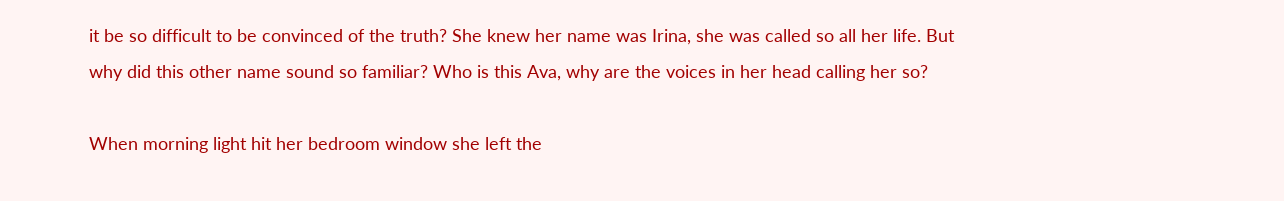it be so difficult to be convinced of the truth? She knew her name was Irina, she was called so all her life. But why did this other name sound so familiar? Who is this Ava, why are the voices in her head calling her so?

When morning light hit her bedroom window she left the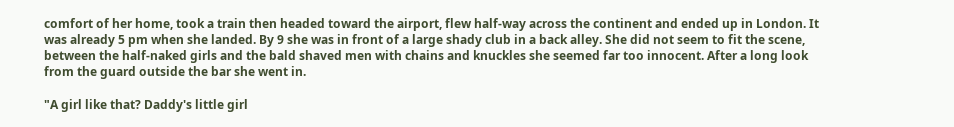comfort of her home, took a train then headed toward the airport, flew half-way across the continent and ended up in London. It was already 5 pm when she landed. By 9 she was in front of a large shady club in a back alley. She did not seem to fit the scene, between the half-naked girls and the bald shaved men with chains and knuckles she seemed far too innocent. After a long look from the guard outside the bar she went in.

"A girl like that? Daddy's little girl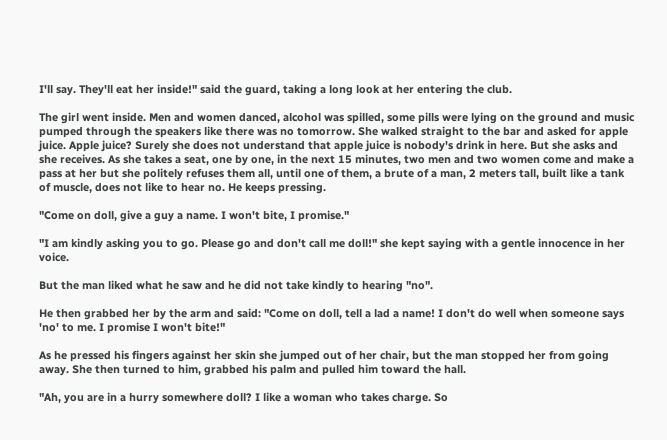I'll say. They'll eat her inside!" said the guard, taking a long look at her entering the club.

The girl went inside. Men and women danced, alcohol was spilled, some pills were lying on the ground and music pumped through the speakers like there was no tomorrow. She walked straight to the bar and asked for apple juice. Apple juice? Surely she does not understand that apple juice is nobody's drink in here. But she asks and she receives. As she takes a seat, one by one, in the next 15 minutes, two men and two women come and make a pass at her but she politely refuses them all, until one of them, a brute of a man, 2 meters tall, built like a tank of muscle, does not like to hear no. He keeps pressing.

"Come on doll, give a guy a name. I won't bite, I promise."

"I am kindly asking you to go. Please go and don't call me doll!" she kept saying with a gentle innocence in her voice.

But the man liked what he saw and he did not take kindly to hearing "no".

He then grabbed her by the arm and said: "Come on doll, tell a lad a name! I don't do well when someone says 'no' to me. I promise I won't bite!"

As he pressed his fingers against her skin she jumped out of her chair, but the man stopped her from going away. She then turned to him, grabbed his palm and pulled him toward the hall.

"Ah, you are in a hurry somewhere doll? I like a woman who takes charge. So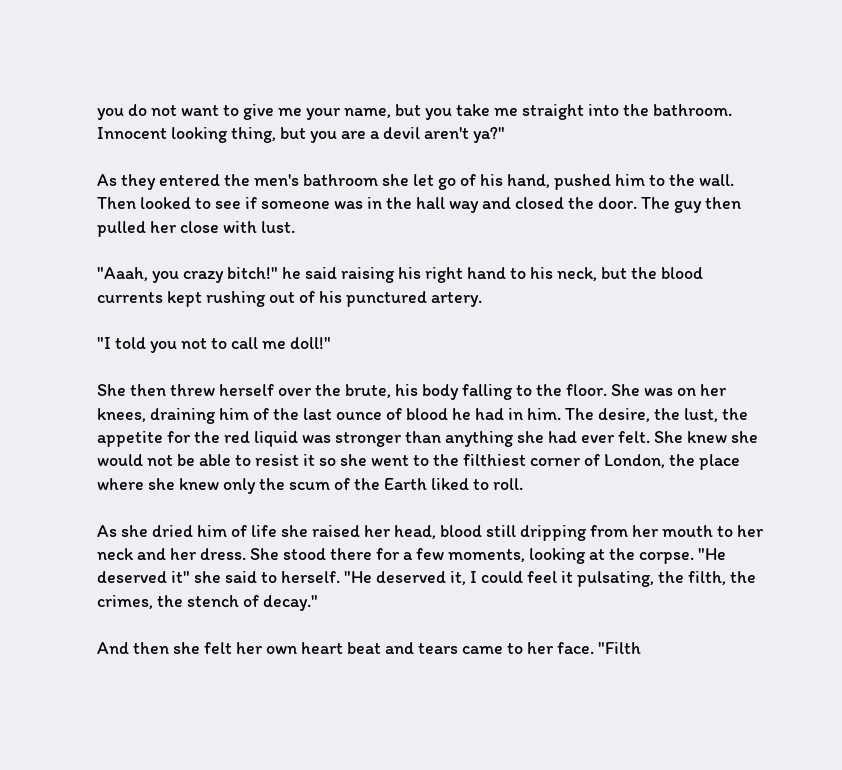you do not want to give me your name, but you take me straight into the bathroom. Innocent looking thing, but you are a devil aren't ya?"

As they entered the men's bathroom she let go of his hand, pushed him to the wall. Then looked to see if someone was in the hall way and closed the door. The guy then pulled her close with lust.

"Aaah, you crazy bitch!" he said raising his right hand to his neck, but the blood currents kept rushing out of his punctured artery.

"I told you not to call me doll!"

She then threw herself over the brute, his body falling to the floor. She was on her knees, draining him of the last ounce of blood he had in him. The desire, the lust, the appetite for the red liquid was stronger than anything she had ever felt. She knew she would not be able to resist it so she went to the filthiest corner of London, the place where she knew only the scum of the Earth liked to roll.

As she dried him of life she raised her head, blood still dripping from her mouth to her neck and her dress. She stood there for a few moments, looking at the corpse. "He deserved it" she said to herself. "He deserved it, I could feel it pulsating, the filth, the crimes, the stench of decay."

And then she felt her own heart beat and tears came to her face. "Filth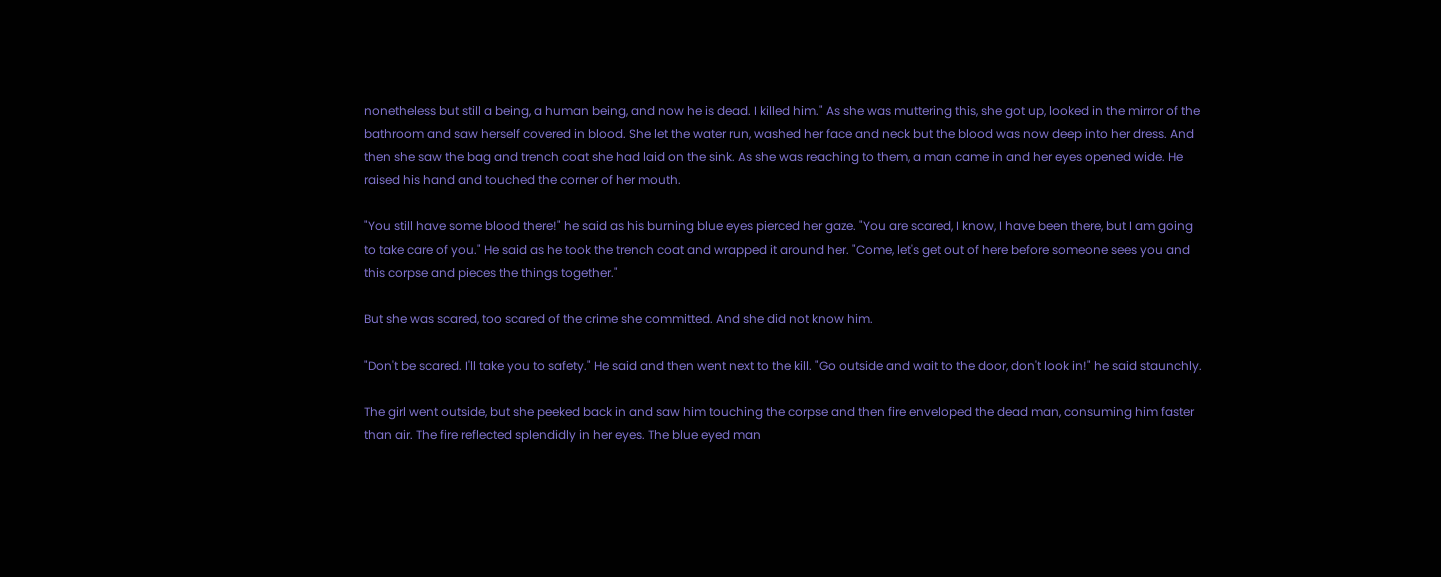nonetheless but still a being, a human being, and now he is dead. I killed him." As she was muttering this, she got up, looked in the mirror of the bathroom and saw herself covered in blood. She let the water run, washed her face and neck but the blood was now deep into her dress. And then she saw the bag and trench coat she had laid on the sink. As she was reaching to them, a man came in and her eyes opened wide. He raised his hand and touched the corner of her mouth.

"You still have some blood there!" he said as his burning blue eyes pierced her gaze. "You are scared, I know, I have been there, but I am going to take care of you." He said as he took the trench coat and wrapped it around her. "Come, let's get out of here before someone sees you and this corpse and pieces the things together."

But she was scared, too scared of the crime she committed. And she did not know him.

"Don't be scared. I'll take you to safety." He said and then went next to the kill. "Go outside and wait to the door, don't look in!" he said staunchly.

The girl went outside, but she peeked back in and saw him touching the corpse and then fire enveloped the dead man, consuming him faster than air. The fire reflected splendidly in her eyes. The blue eyed man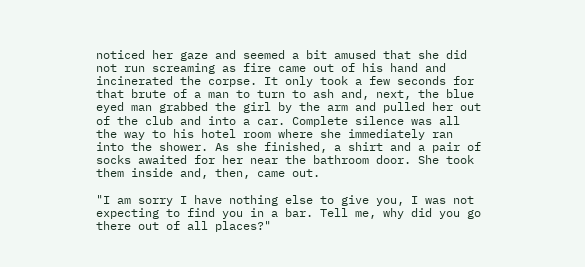noticed her gaze and seemed a bit amused that she did not run screaming as fire came out of his hand and incinerated the corpse. It only took a few seconds for that brute of a man to turn to ash and, next, the blue eyed man grabbed the girl by the arm and pulled her out of the club and into a car. Complete silence was all the way to his hotel room where she immediately ran into the shower. As she finished, a shirt and a pair of socks awaited for her near the bathroom door. She took them inside and, then, came out.

"I am sorry I have nothing else to give you, I was not expecting to find you in a bar. Tell me, why did you go there out of all places?"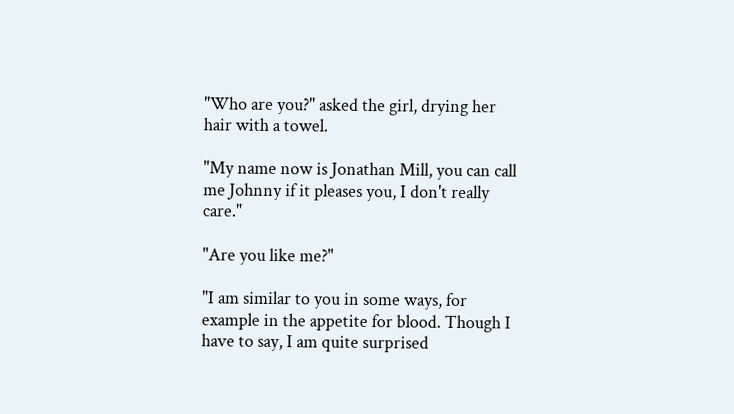"Who are you?" asked the girl, drying her hair with a towel.

"My name now is Jonathan Mill, you can call me Johnny if it pleases you, I don't really care."

"Are you like me?"

"I am similar to you in some ways, for example in the appetite for blood. Though I have to say, I am quite surprised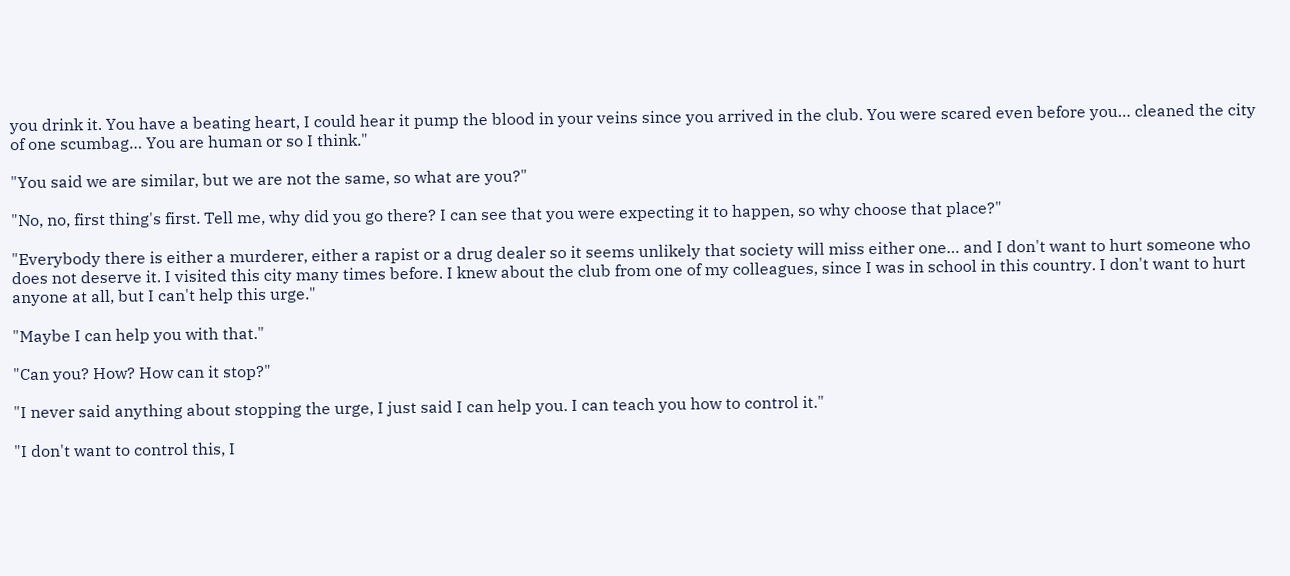you drink it. You have a beating heart, I could hear it pump the blood in your veins since you arrived in the club. You were scared even before you… cleaned the city of one scumbag… You are human or so I think."

"You said we are similar, but we are not the same, so what are you?"

"No, no, first thing's first. Tell me, why did you go there? I can see that you were expecting it to happen, so why choose that place?"

"Everybody there is either a murderer, either a rapist or a drug dealer so it seems unlikely that society will miss either one… and I don't want to hurt someone who does not deserve it. I visited this city many times before. I knew about the club from one of my colleagues, since I was in school in this country. I don't want to hurt anyone at all, but I can't help this urge."

"Maybe I can help you with that."

"Can you? How? How can it stop?"

"I never said anything about stopping the urge, I just said I can help you. I can teach you how to control it."

"I don't want to control this, I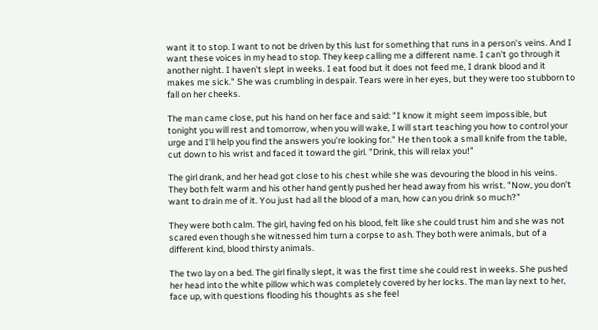want it to stop. I want to not be driven by this lust for something that runs in a person's veins. And I want these voices in my head to stop. They keep calling me a different name. I can't go through it another night. I haven't slept in weeks. I eat food but it does not feed me, I drank blood and it makes me sick." She was crumbling in despair. Tears were in her eyes, but they were too stubborn to fall on her cheeks.

The man came close, put his hand on her face and said: "I know it might seem impossible, but tonight you will rest and tomorrow, when you will wake, I will start teaching you how to control your urge and I'll help you find the answers you're looking for." He then took a small knife from the table, cut down to his wrist and faced it toward the girl. "Drink, this will relax you!"

The girl drank, and her head got close to his chest while she was devouring the blood in his veins. They both felt warm and his other hand gently pushed her head away from his wrist. "Now, you don't want to drain me of it. You just had all the blood of a man, how can you drink so much?"

They were both calm. The girl, having fed on his blood, felt like she could trust him and she was not scared even though she witnessed him turn a corpse to ash. They both were animals, but of a different kind, blood thirsty animals.

The two lay on a bed. The girl finally slept, it was the first time she could rest in weeks. She pushed her head into the white pillow which was completely covered by her locks. The man lay next to her, face up, with questions flooding his thoughts as she feel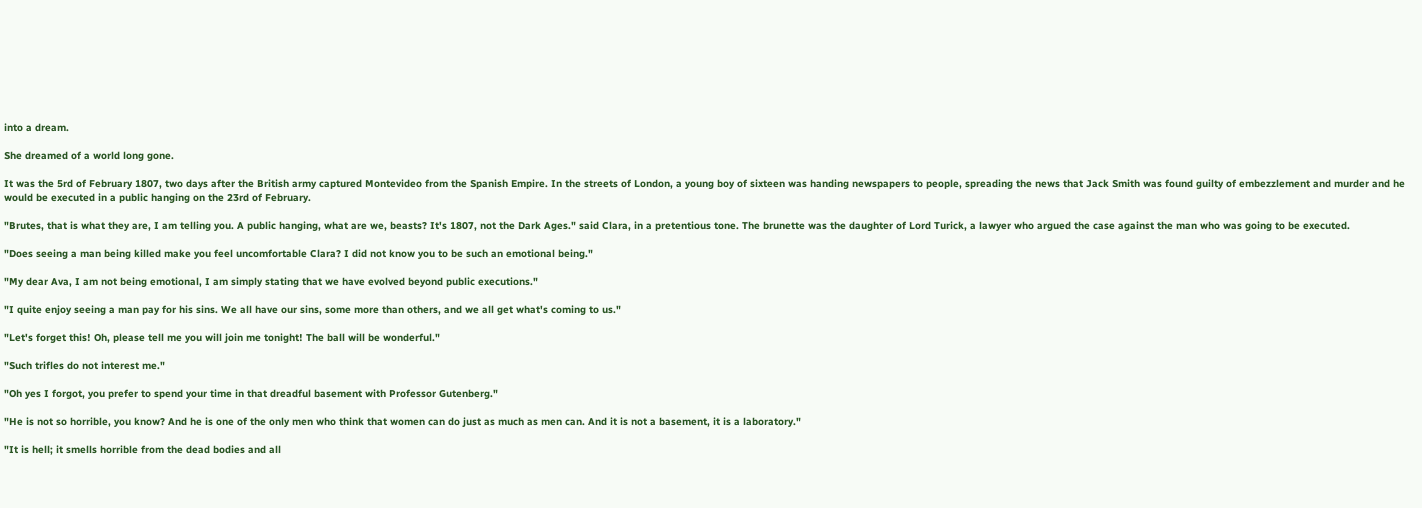into a dream.

She dreamed of a world long gone.

It was the 5rd of February 1807, two days after the British army captured Montevideo from the Spanish Empire. In the streets of London, a young boy of sixteen was handing newspapers to people, spreading the news that Jack Smith was found guilty of embezzlement and murder and he would be executed in a public hanging on the 23rd of February.

"Brutes, that is what they are, I am telling you. A public hanging, what are we, beasts? It's 1807, not the Dark Ages." said Clara, in a pretentious tone. The brunette was the daughter of Lord Turick, a lawyer who argued the case against the man who was going to be executed.

"Does seeing a man being killed make you feel uncomfortable Clara? I did not know you to be such an emotional being."

"My dear Ava, I am not being emotional, I am simply stating that we have evolved beyond public executions."

"I quite enjoy seeing a man pay for his sins. We all have our sins, some more than others, and we all get what's coming to us."

"Let's forget this! Oh, please tell me you will join me tonight! The ball will be wonderful."

"Such trifles do not interest me."

"Oh yes I forgot, you prefer to spend your time in that dreadful basement with Professor Gutenberg."

"He is not so horrible, you know? And he is one of the only men who think that women can do just as much as men can. And it is not a basement, it is a laboratory."

"It is hell; it smells horrible from the dead bodies and all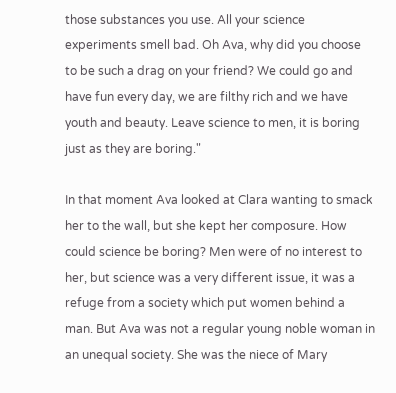those substances you use. All your science experiments smell bad. Oh Ava, why did you choose to be such a drag on your friend? We could go and have fun every day, we are filthy rich and we have youth and beauty. Leave science to men, it is boring just as they are boring."

In that moment Ava looked at Clara wanting to smack her to the wall, but she kept her composure. How could science be boring? Men were of no interest to her, but science was a very different issue, it was a refuge from a society which put women behind a man. But Ava was not a regular young noble woman in an unequal society. She was the niece of Mary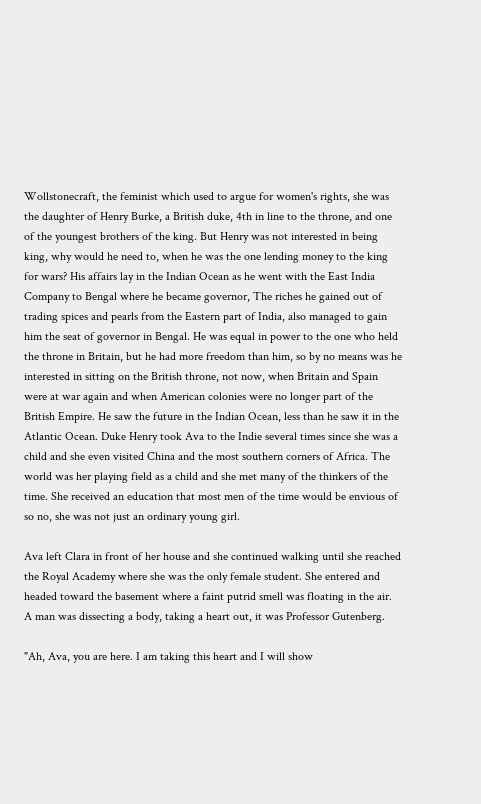Wollstonecraft, the feminist which used to argue for women's rights, she was the daughter of Henry Burke, a British duke, 4th in line to the throne, and one of the youngest brothers of the king. But Henry was not interested in being king, why would he need to, when he was the one lending money to the king for wars? His affairs lay in the Indian Ocean as he went with the East India Company to Bengal where he became governor, The riches he gained out of trading spices and pearls from the Eastern part of India, also managed to gain him the seat of governor in Bengal. He was equal in power to the one who held the throne in Britain, but he had more freedom than him, so by no means was he interested in sitting on the British throne, not now, when Britain and Spain were at war again and when American colonies were no longer part of the British Empire. He saw the future in the Indian Ocean, less than he saw it in the Atlantic Ocean. Duke Henry took Ava to the Indie several times since she was a child and she even visited China and the most southern corners of Africa. The world was her playing field as a child and she met many of the thinkers of the time. She received an education that most men of the time would be envious of so no, she was not just an ordinary young girl.

Ava left Clara in front of her house and she continued walking until she reached the Royal Academy where she was the only female student. She entered and headed toward the basement where a faint putrid smell was floating in the air. A man was dissecting a body, taking a heart out, it was Professor Gutenberg.

"Ah, Ava, you are here. I am taking this heart and I will show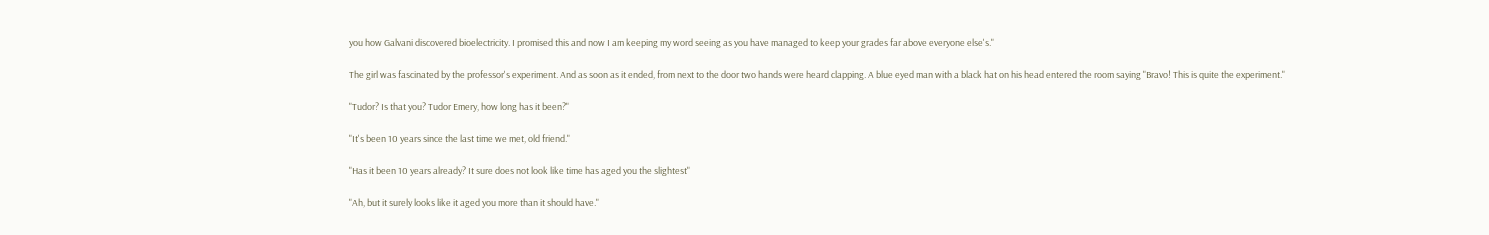you how Galvani discovered bioelectricity. I promised this and now I am keeping my word seeing as you have managed to keep your grades far above everyone else's."

The girl was fascinated by the professor's experiment. And as soon as it ended, from next to the door two hands were heard clapping. A blue eyed man with a black hat on his head entered the room saying "Bravo! This is quite the experiment."

"Tudor? Is that you? Tudor Emery, how long has it been?"

"It's been 10 years since the last time we met, old friend."

"Has it been 10 years already? It sure does not look like time has aged you the slightest"

"Ah, but it surely looks like it aged you more than it should have."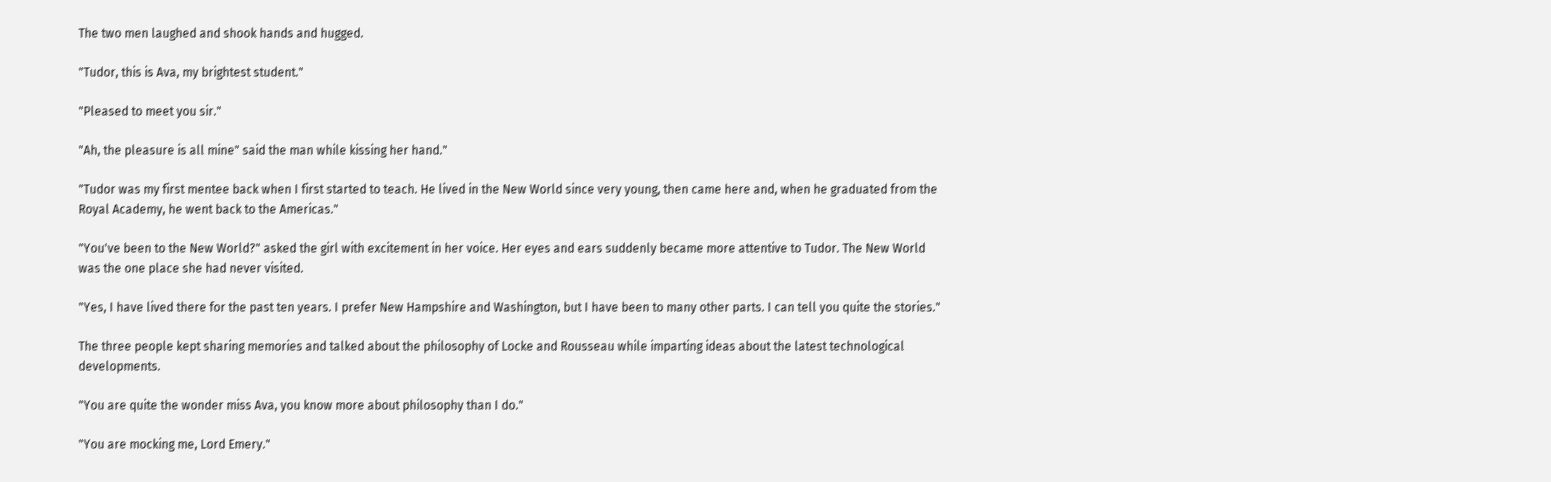The two men laughed and shook hands and hugged.

"Tudor, this is Ava, my brightest student."

"Pleased to meet you sir."

"Ah, the pleasure is all mine" said the man while kissing her hand."

"Tudor was my first mentee back when I first started to teach. He lived in the New World since very young, then came here and, when he graduated from the Royal Academy, he went back to the Americas."

"You've been to the New World?" asked the girl with excitement in her voice. Her eyes and ears suddenly became more attentive to Tudor. The New World was the one place she had never visited.

"Yes, I have lived there for the past ten years. I prefer New Hampshire and Washington, but I have been to many other parts. I can tell you quite the stories."

The three people kept sharing memories and talked about the philosophy of Locke and Rousseau while imparting ideas about the latest technological developments.

"You are quite the wonder miss Ava, you know more about philosophy than I do."

"You are mocking me, Lord Emery."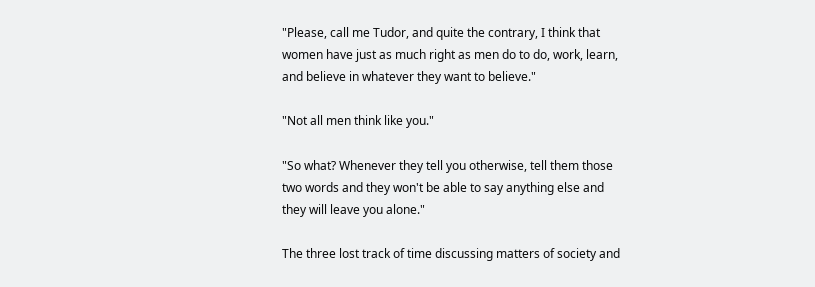"Please, call me Tudor, and quite the contrary, I think that women have just as much right as men do to do, work, learn, and believe in whatever they want to believe."

"Not all men think like you."

"So what? Whenever they tell you otherwise, tell them those two words and they won't be able to say anything else and they will leave you alone."

The three lost track of time discussing matters of society and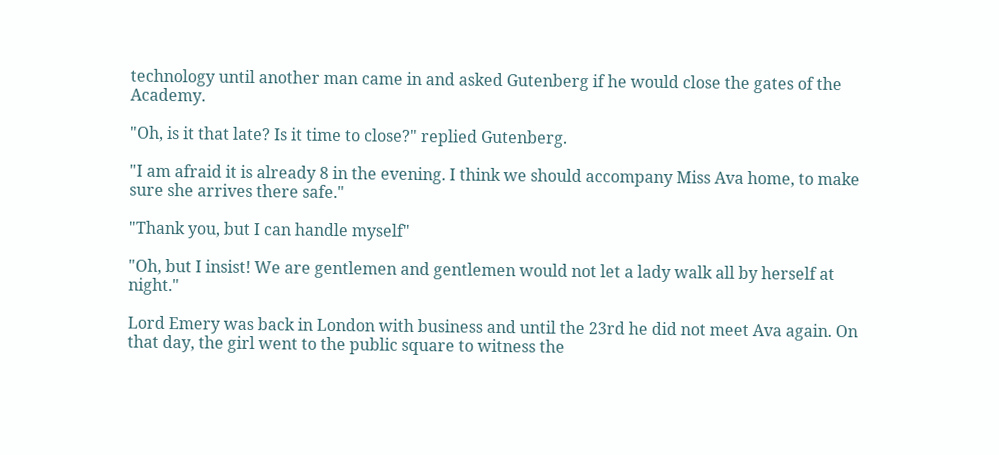technology until another man came in and asked Gutenberg if he would close the gates of the Academy.

"Oh, is it that late? Is it time to close?" replied Gutenberg.

"I am afraid it is already 8 in the evening. I think we should accompany Miss Ava home, to make sure she arrives there safe."

"Thank you, but I can handle myself"

"Oh, but I insist! We are gentlemen and gentlemen would not let a lady walk all by herself at night."

Lord Emery was back in London with business and until the 23rd he did not meet Ava again. On that day, the girl went to the public square to witness the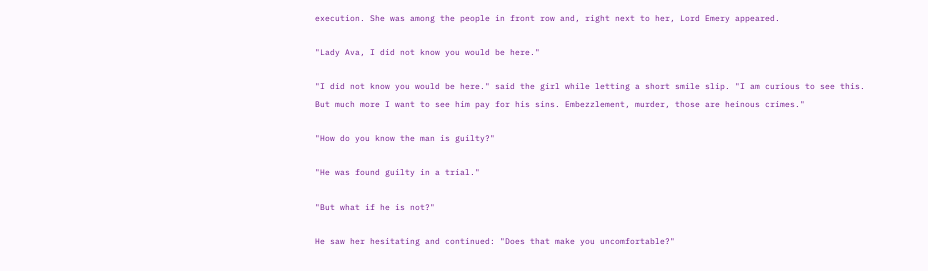execution. She was among the people in front row and, right next to her, Lord Emery appeared.

"Lady Ava, I did not know you would be here."

"I did not know you would be here." said the girl while letting a short smile slip. "I am curious to see this. But much more I want to see him pay for his sins. Embezzlement, murder, those are heinous crimes."

"How do you know the man is guilty?"

"He was found guilty in a trial."

"But what if he is not?"

He saw her hesitating and continued: "Does that make you uncomfortable?"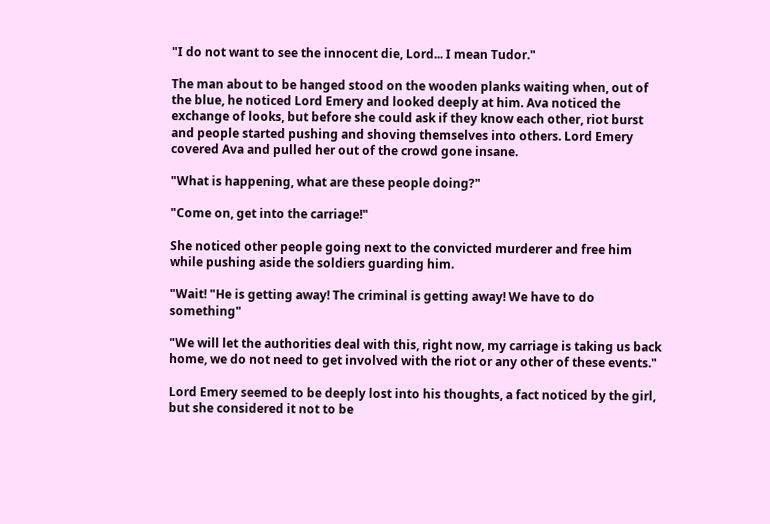"I do not want to see the innocent die, Lord... I mean Tudor."

The man about to be hanged stood on the wooden planks waiting when, out of the blue, he noticed Lord Emery and looked deeply at him. Ava noticed the exchange of looks, but before she could ask if they know each other, riot burst and people started pushing and shoving themselves into others. Lord Emery covered Ava and pulled her out of the crowd gone insane.

"What is happening, what are these people doing?"

"Come on, get into the carriage!"

She noticed other people going next to the convicted murderer and free him while pushing aside the soldiers guarding him.

"Wait! "He is getting away! The criminal is getting away! We have to do something"

"We will let the authorities deal with this, right now, my carriage is taking us back home, we do not need to get involved with the riot or any other of these events."

Lord Emery seemed to be deeply lost into his thoughts, a fact noticed by the girl, but she considered it not to be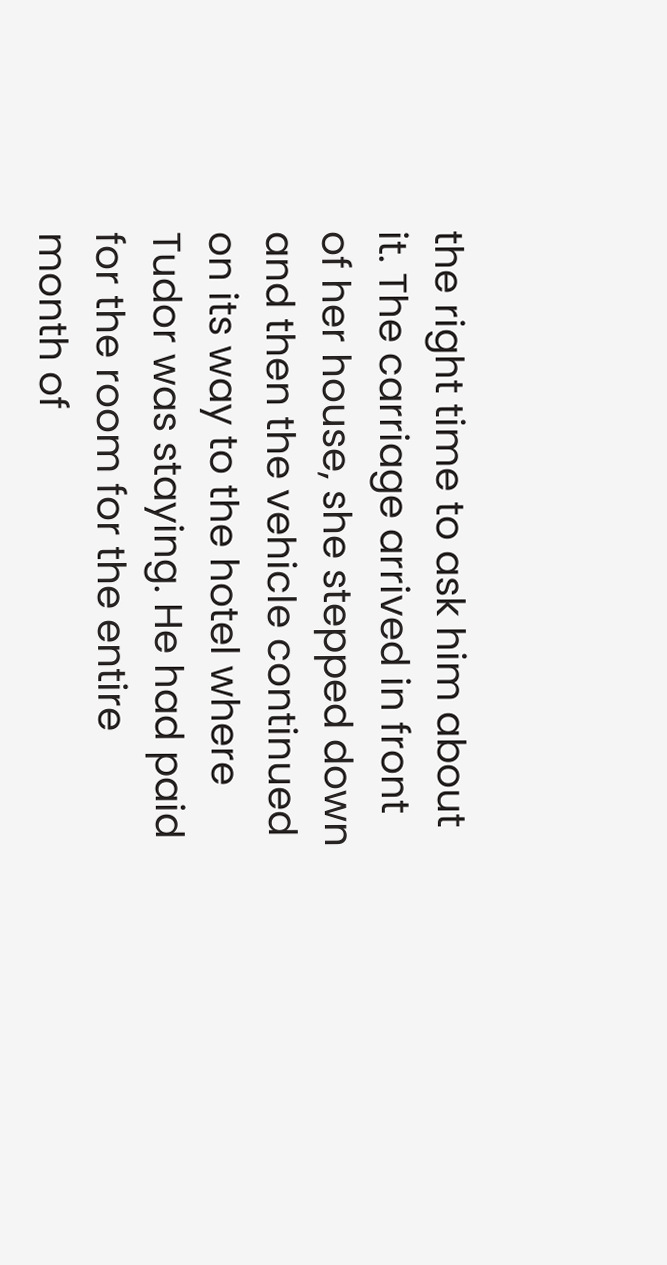the right time to ask him about it. The carriage arrived in front of her house, she stepped down and then the vehicle continued on its way to the hotel where Tudor was staying. He had paid for the room for the entire month of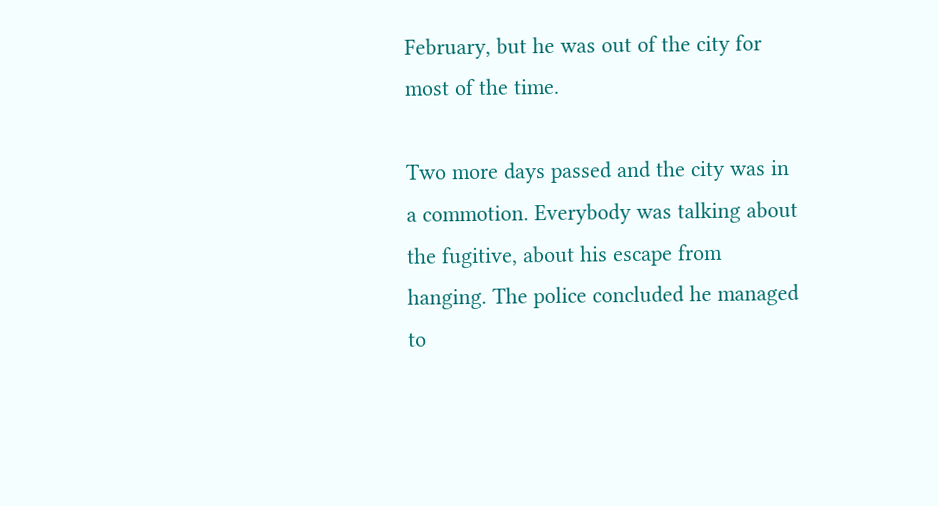February, but he was out of the city for most of the time.

Two more days passed and the city was in a commotion. Everybody was talking about the fugitive, about his escape from hanging. The police concluded he managed to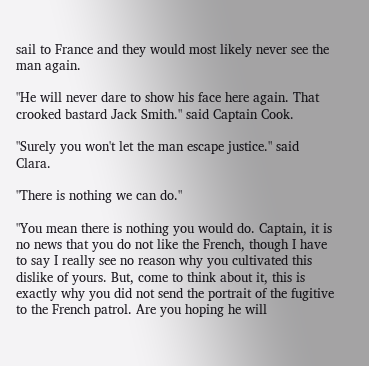sail to France and they would most likely never see the man again.

"He will never dare to show his face here again. That crooked bastard Jack Smith." said Captain Cook.

"Surely you won't let the man escape justice." said Clara.

"There is nothing we can do."

"You mean there is nothing you would do. Captain, it is no news that you do not like the French, though I have to say I really see no reason why you cultivated this dislike of yours. But, come to think about it, this is exactly why you did not send the portrait of the fugitive to the French patrol. Are you hoping he will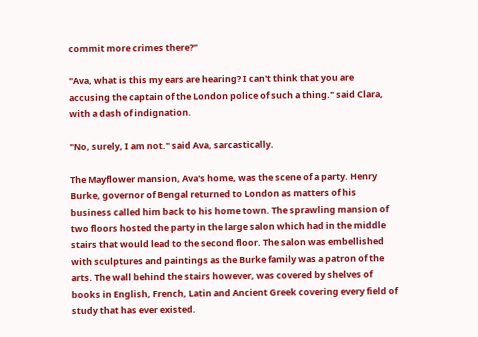commit more crimes there?"

"Ava, what is this my ears are hearing? I can't think that you are accusing the captain of the London police of such a thing." said Clara, with a dash of indignation.

"No, surely, I am not." said Ava, sarcastically.

The Mayflower mansion, Ava's home, was the scene of a party. Henry Burke, governor of Bengal returned to London as matters of his business called him back to his home town. The sprawling mansion of two floors hosted the party in the large salon which had in the middle stairs that would lead to the second floor. The salon was embellished with sculptures and paintings as the Burke family was a patron of the arts. The wall behind the stairs however, was covered by shelves of books in English, French, Latin and Ancient Greek covering every field of study that has ever existed.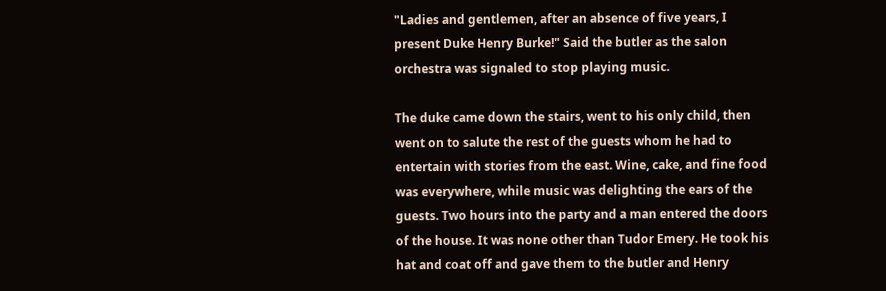"Ladies and gentlemen, after an absence of five years, I present Duke Henry Burke!" Said the butler as the salon orchestra was signaled to stop playing music.

The duke came down the stairs, went to his only child, then went on to salute the rest of the guests whom he had to entertain with stories from the east. Wine, cake, and fine food was everywhere, while music was delighting the ears of the guests. Two hours into the party and a man entered the doors of the house. It was none other than Tudor Emery. He took his hat and coat off and gave them to the butler and Henry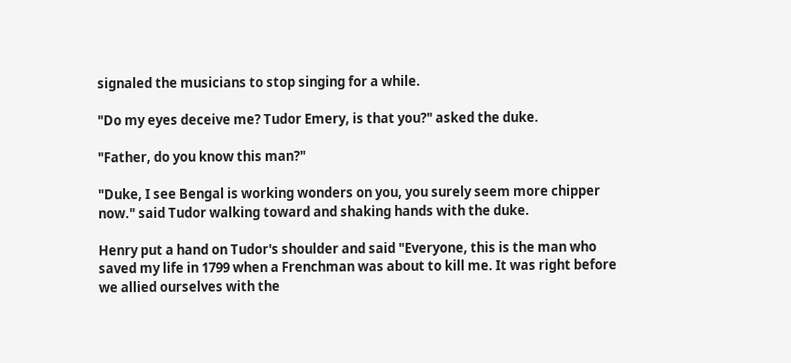signaled the musicians to stop singing for a while.

"Do my eyes deceive me? Tudor Emery, is that you?" asked the duke.

"Father, do you know this man?"

"Duke, I see Bengal is working wonders on you, you surely seem more chipper now." said Tudor walking toward and shaking hands with the duke.

Henry put a hand on Tudor's shoulder and said "Everyone, this is the man who saved my life in 1799 when a Frenchman was about to kill me. It was right before we allied ourselves with the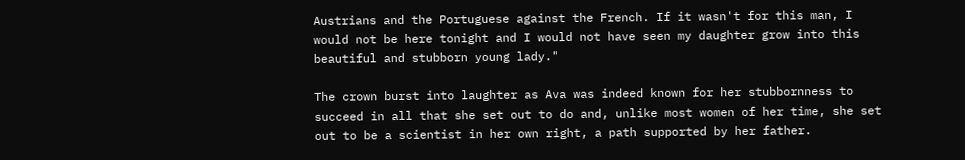Austrians and the Portuguese against the French. If it wasn't for this man, I would not be here tonight and I would not have seen my daughter grow into this beautiful and stubborn young lady."

The crown burst into laughter as Ava was indeed known for her stubbornness to succeed in all that she set out to do and, unlike most women of her time, she set out to be a scientist in her own right, a path supported by her father.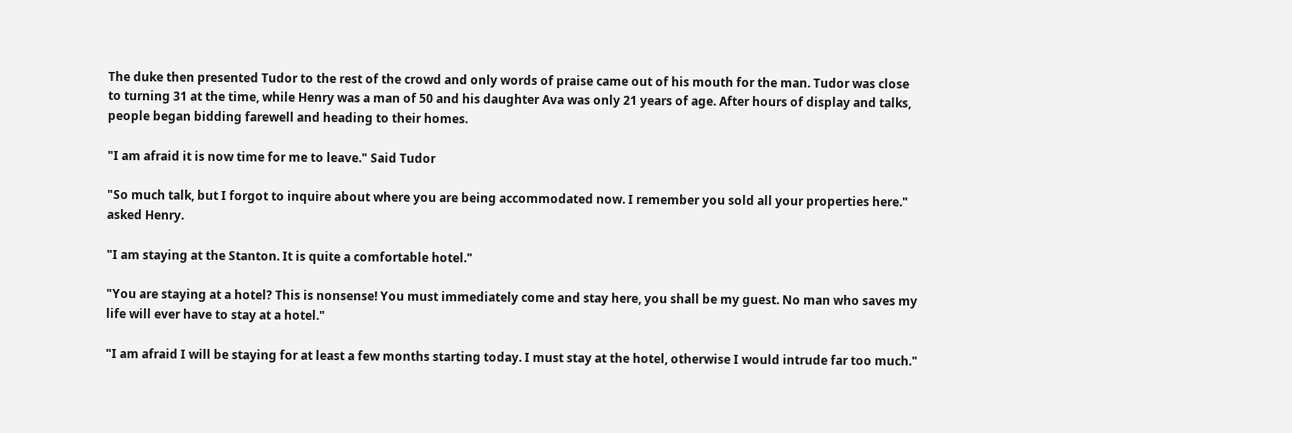The duke then presented Tudor to the rest of the crowd and only words of praise came out of his mouth for the man. Tudor was close to turning 31 at the time, while Henry was a man of 50 and his daughter Ava was only 21 years of age. After hours of display and talks, people began bidding farewell and heading to their homes.

"I am afraid it is now time for me to leave." Said Tudor

"So much talk, but I forgot to inquire about where you are being accommodated now. I remember you sold all your properties here." asked Henry.

"I am staying at the Stanton. It is quite a comfortable hotel."

"You are staying at a hotel? This is nonsense! You must immediately come and stay here, you shall be my guest. No man who saves my life will ever have to stay at a hotel."

"I am afraid I will be staying for at least a few months starting today. I must stay at the hotel, otherwise I would intrude far too much."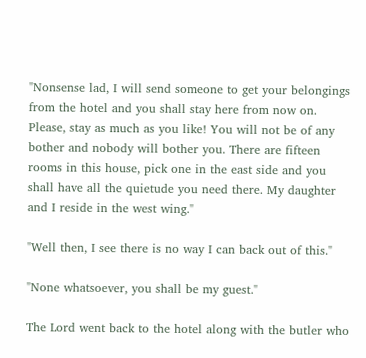"Nonsense lad, I will send someone to get your belongings from the hotel and you shall stay here from now on. Please, stay as much as you like! You will not be of any bother and nobody will bother you. There are fifteen rooms in this house, pick one in the east side and you shall have all the quietude you need there. My daughter and I reside in the west wing."

"Well then, I see there is no way I can back out of this."

"None whatsoever, you shall be my guest."

The Lord went back to the hotel along with the butler who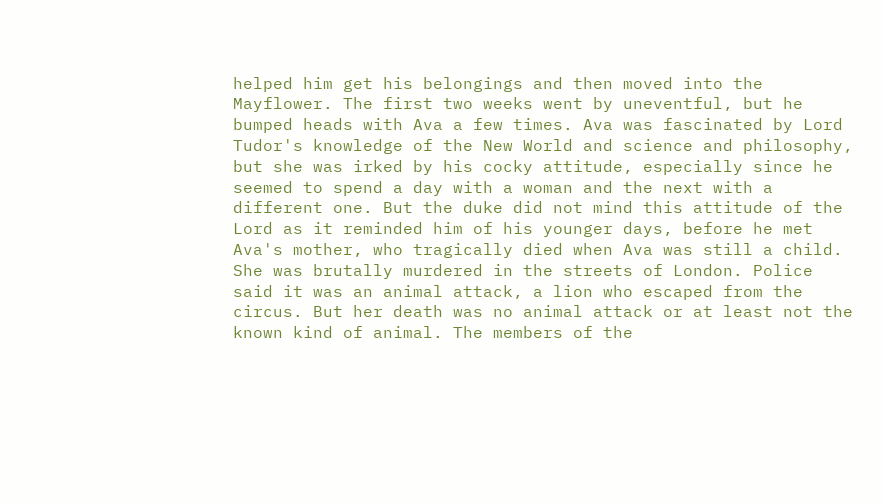helped him get his belongings and then moved into the Mayflower. The first two weeks went by uneventful, but he bumped heads with Ava a few times. Ava was fascinated by Lord Tudor's knowledge of the New World and science and philosophy, but she was irked by his cocky attitude, especially since he seemed to spend a day with a woman and the next with a different one. But the duke did not mind this attitude of the Lord as it reminded him of his younger days, before he met Ava's mother, who tragically died when Ava was still a child. She was brutally murdered in the streets of London. Police said it was an animal attack, a lion who escaped from the circus. But her death was no animal attack or at least not the known kind of animal. The members of the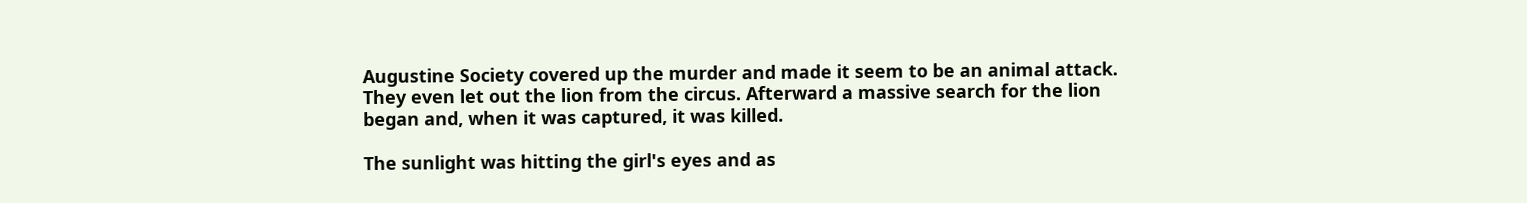Augustine Society covered up the murder and made it seem to be an animal attack. They even let out the lion from the circus. Afterward a massive search for the lion began and, when it was captured, it was killed.

The sunlight was hitting the girl's eyes and as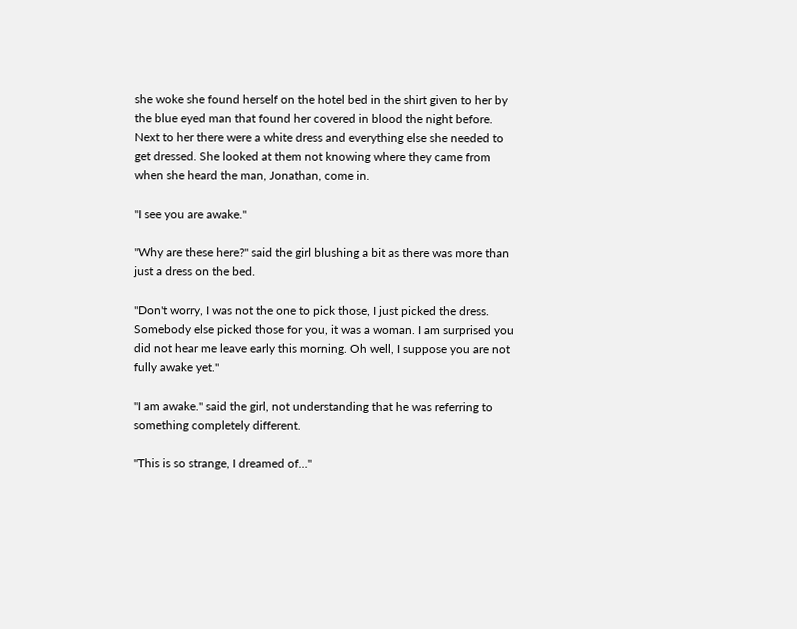she woke she found herself on the hotel bed in the shirt given to her by the blue eyed man that found her covered in blood the night before. Next to her there were a white dress and everything else she needed to get dressed. She looked at them not knowing where they came from when she heard the man, Jonathan, come in.

"I see you are awake."

"Why are these here?" said the girl blushing a bit as there was more than just a dress on the bed.

"Don't worry, I was not the one to pick those, I just picked the dress. Somebody else picked those for you, it was a woman. I am surprised you did not hear me leave early this morning. Oh well, I suppose you are not fully awake yet."

"I am awake." said the girl, not understanding that he was referring to something completely different.

"This is so strange, I dreamed of…"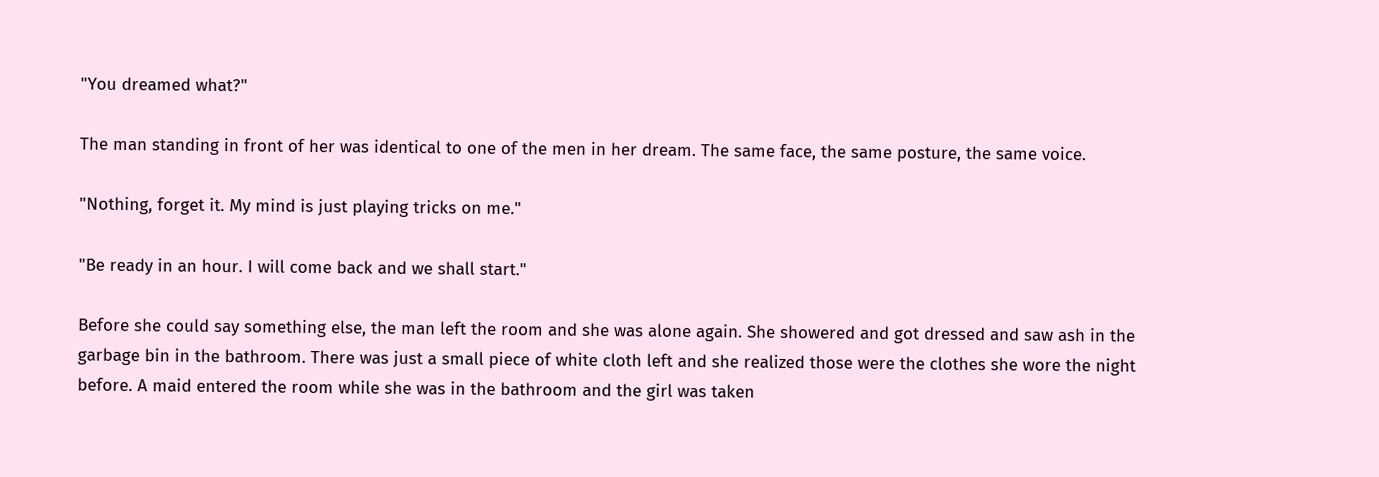"You dreamed what?"

The man standing in front of her was identical to one of the men in her dream. The same face, the same posture, the same voice.

"Nothing, forget it. My mind is just playing tricks on me."

"Be ready in an hour. I will come back and we shall start."

Before she could say something else, the man left the room and she was alone again. She showered and got dressed and saw ash in the garbage bin in the bathroom. There was just a small piece of white cloth left and she realized those were the clothes she wore the night before. A maid entered the room while she was in the bathroom and the girl was taken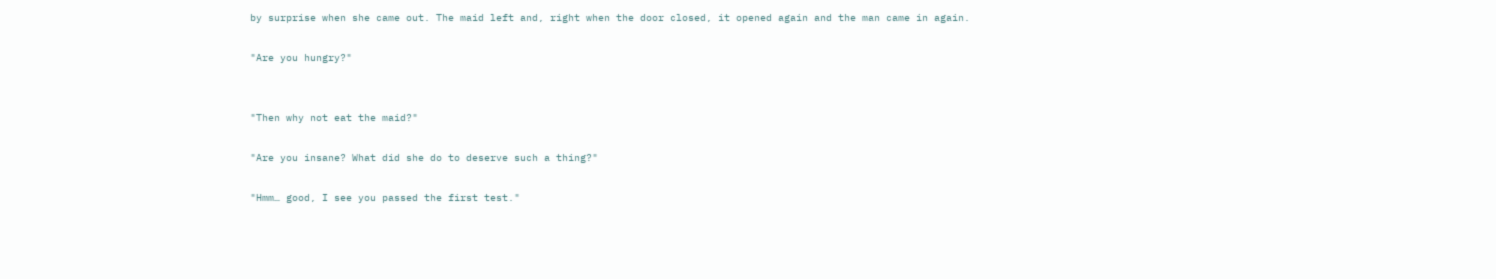by surprise when she came out. The maid left and, right when the door closed, it opened again and the man came in again.

"Are you hungry?"


"Then why not eat the maid?"

"Are you insane? What did she do to deserve such a thing?"

"Hmm… good, I see you passed the first test."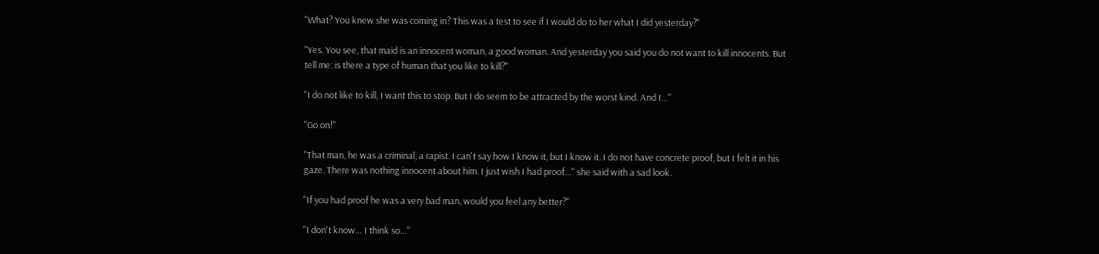"What? You knew she was coming in? This was a test to see if I would do to her what I did yesterday?"

"Yes. You see, that maid is an innocent woman, a good woman. And yesterday you said you do not want to kill innocents. But tell me: is there a type of human that you like to kill?"

"I do not like to kill, I want this to stop. But I do seem to be attracted by the worst kind. And I…"

"Go on!"

"That man, he was a criminal, a rapist. I can't say how I know it, but I know it. I do not have concrete proof, but I felt it in his gaze. There was nothing innocent about him. I just wish I had proof…" she said with a sad look.

"If you had proof he was a very bad man, would you feel any better?"

"I don't know… I think so…"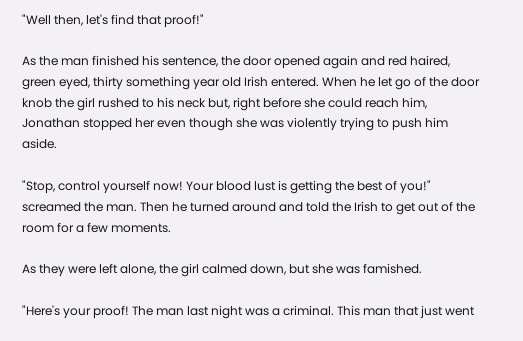"Well then, let's find that proof!"

As the man finished his sentence, the door opened again and red haired, green eyed, thirty something year old Irish entered. When he let go of the door knob the girl rushed to his neck but, right before she could reach him, Jonathan stopped her even though she was violently trying to push him aside.

"Stop, control yourself now! Your blood lust is getting the best of you!" screamed the man. Then he turned around and told the Irish to get out of the room for a few moments.

As they were left alone, the girl calmed down, but she was famished.

"Here's your proof! The man last night was a criminal. This man that just went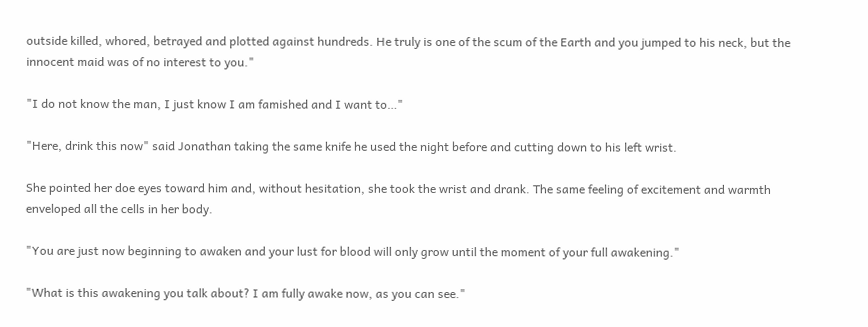outside killed, whored, betrayed and plotted against hundreds. He truly is one of the scum of the Earth and you jumped to his neck, but the innocent maid was of no interest to you."

"I do not know the man, I just know I am famished and I want to…"

"Here, drink this now" said Jonathan taking the same knife he used the night before and cutting down to his left wrist.

She pointed her doe eyes toward him and, without hesitation, she took the wrist and drank. The same feeling of excitement and warmth enveloped all the cells in her body.

"You are just now beginning to awaken and your lust for blood will only grow until the moment of your full awakening."

"What is this awakening you talk about? I am fully awake now, as you can see."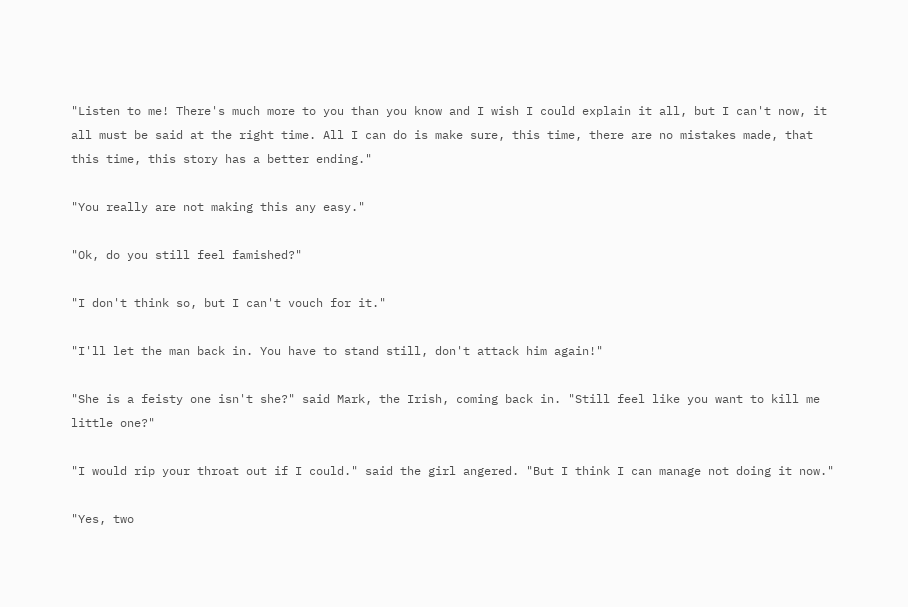"Listen to me! There's much more to you than you know and I wish I could explain it all, but I can't now, it all must be said at the right time. All I can do is make sure, this time, there are no mistakes made, that this time, this story has a better ending."

"You really are not making this any easy."

"Ok, do you still feel famished?"

"I don't think so, but I can't vouch for it."

"I'll let the man back in. You have to stand still, don't attack him again!"

"She is a feisty one isn't she?" said Mark, the Irish, coming back in. "Still feel like you want to kill me little one?"

"I would rip your throat out if I could." said the girl angered. "But I think I can manage not doing it now."

"Yes, two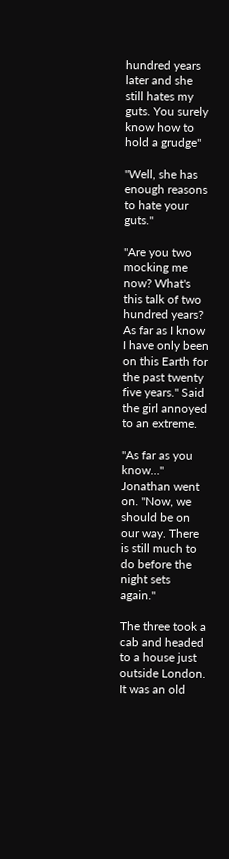hundred years later and she still hates my guts. You surely know how to hold a grudge"

"Well, she has enough reasons to hate your guts."

"Are you two mocking me now? What's this talk of two hundred years? As far as I know I have only been on this Earth for the past twenty five years." Said the girl annoyed to an extreme.

"As far as you know…" Jonathan went on. "Now, we should be on our way. There is still much to do before the night sets again."

The three took a cab and headed to a house just outside London. It was an old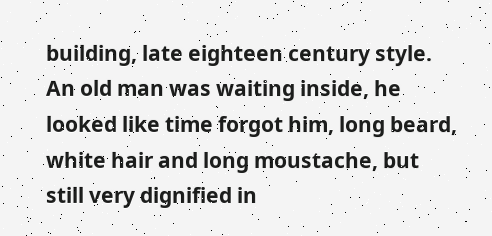building, late eighteen century style. An old man was waiting inside, he looked like time forgot him, long beard, white hair and long moustache, but still very dignified in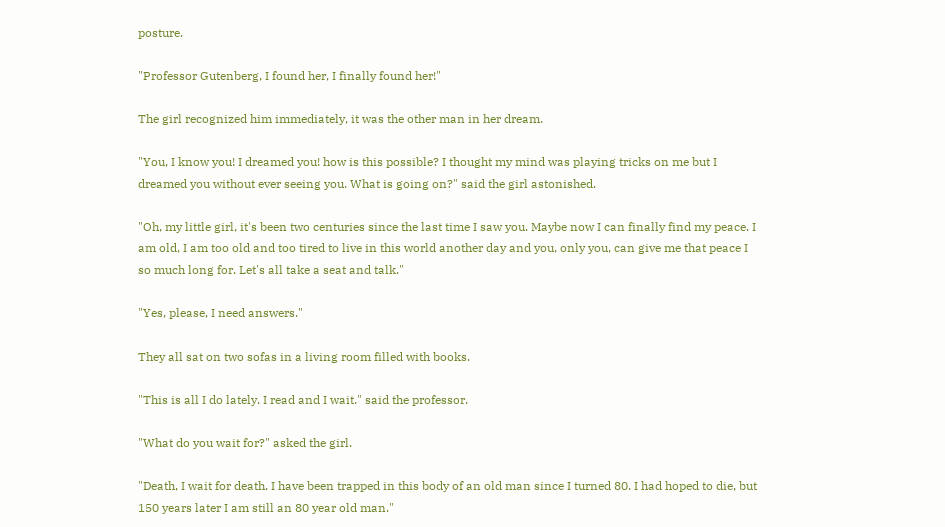posture.

"Professor Gutenberg, I found her, I finally found her!"

The girl recognized him immediately, it was the other man in her dream.

"You, I know you! I dreamed you! how is this possible? I thought my mind was playing tricks on me but I dreamed you without ever seeing you. What is going on?" said the girl astonished.

"Oh, my little girl, it's been two centuries since the last time I saw you. Maybe now I can finally find my peace. I am old, I am too old and too tired to live in this world another day and you, only you, can give me that peace I so much long for. Let's all take a seat and talk."

"Yes, please, I need answers."

They all sat on two sofas in a living room filled with books.

"This is all I do lately. I read and I wait." said the professor.

"What do you wait for?" asked the girl.

"Death, I wait for death. I have been trapped in this body of an old man since I turned 80. I had hoped to die, but 150 years later I am still an 80 year old man."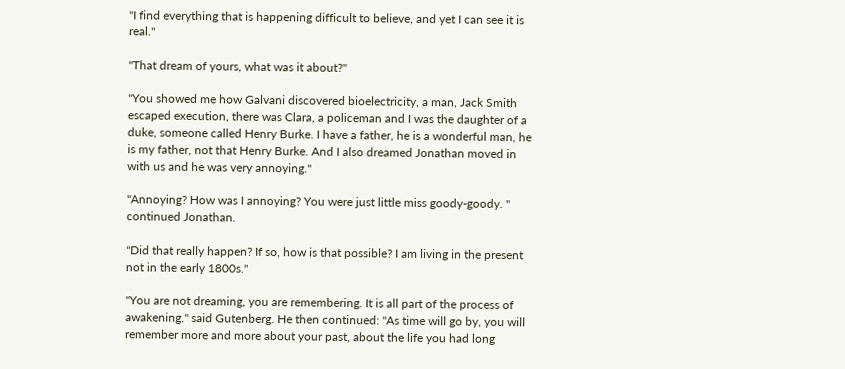"I find everything that is happening difficult to believe, and yet I can see it is real."

"That dream of yours, what was it about?"

"You showed me how Galvani discovered bioelectricity, a man, Jack Smith escaped execution, there was Clara, a policeman and I was the daughter of a duke, someone called Henry Burke. I have a father, he is a wonderful man, he is my father, not that Henry Burke. And I also dreamed Jonathan moved in with us and he was very annoying."

"Annoying? How was I annoying? You were just little miss goody-goody. " continued Jonathan.

"Did that really happen? If so, how is that possible? I am living in the present not in the early 1800s."

"You are not dreaming, you are remembering. It is all part of the process of awakening." said Gutenberg. He then continued: "As time will go by, you will remember more and more about your past, about the life you had long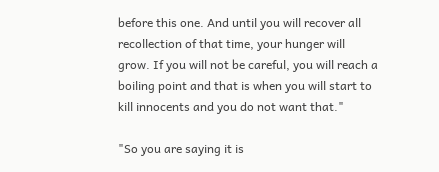before this one. And until you will recover all recollection of that time, your hunger will grow. If you will not be careful, you will reach a boiling point and that is when you will start to kill innocents and you do not want that."

"So you are saying it is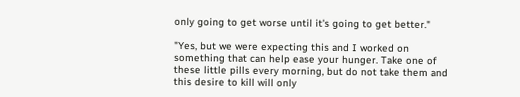only going to get worse until it's going to get better."

"Yes, but we were expecting this and I worked on something that can help ease your hunger. Take one of these little pills every morning, but do not take them and this desire to kill will only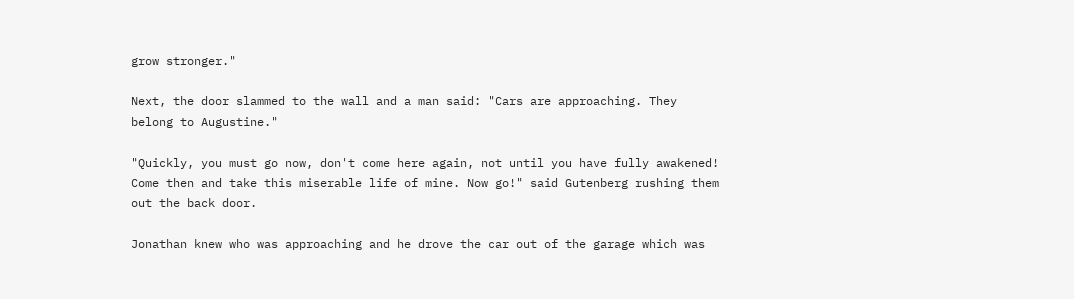grow stronger."

Next, the door slammed to the wall and a man said: "Cars are approaching. They belong to Augustine."

"Quickly, you must go now, don't come here again, not until you have fully awakened! Come then and take this miserable life of mine. Now go!" said Gutenberg rushing them out the back door.

Jonathan knew who was approaching and he drove the car out of the garage which was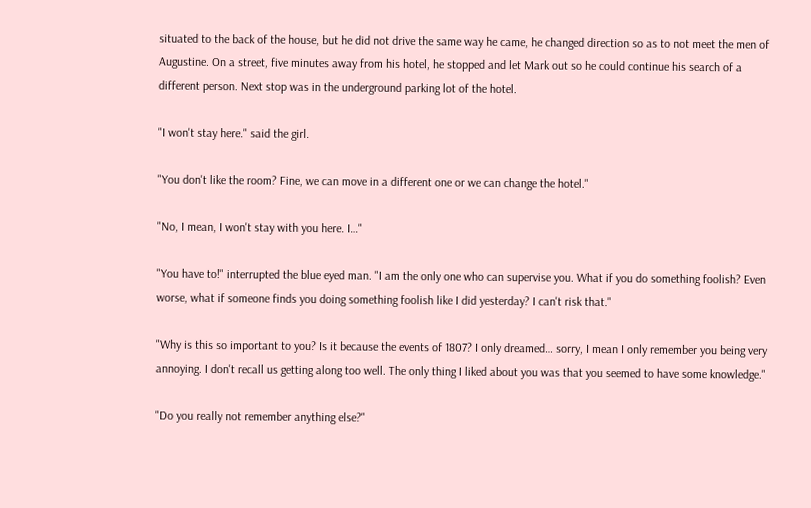situated to the back of the house, but he did not drive the same way he came, he changed direction so as to not meet the men of Augustine. On a street, five minutes away from his hotel, he stopped and let Mark out so he could continue his search of a different person. Next stop was in the underground parking lot of the hotel.

"I won't stay here." said the girl.

"You don't like the room? Fine, we can move in a different one or we can change the hotel."

"No, I mean, I won't stay with you here. I…"

"You have to!" interrupted the blue eyed man. "I am the only one who can supervise you. What if you do something foolish? Even worse, what if someone finds you doing something foolish like I did yesterday? I can't risk that."

"Why is this so important to you? Is it because the events of 1807? I only dreamed… sorry, I mean I only remember you being very annoying. I don't recall us getting along too well. The only thing I liked about you was that you seemed to have some knowledge."

"Do you really not remember anything else?"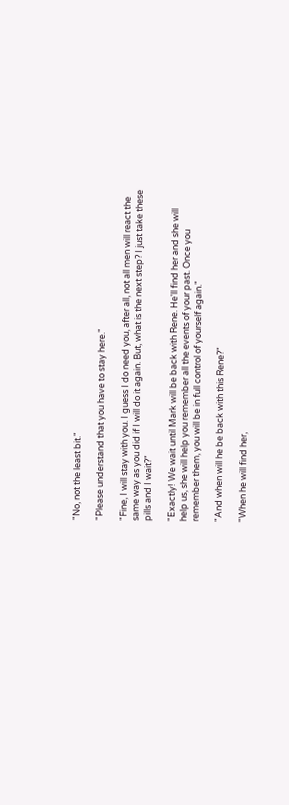"No, not the least bit."

"Please understand that you have to stay here."

"Fine, I will stay with you. I guess I do need you, after all, not all men will react the same way as you did if I will do it again. But, what is the next step? I just take these pills and I wait?"

"Exactly! We wait until Mark will be back with Rene. He'll find her and she will help us, she will help you remember all the events of your past. Once you remember them, you will be in full control of yourself again."

"And when will he be back with this Rene?"

"When he will find her,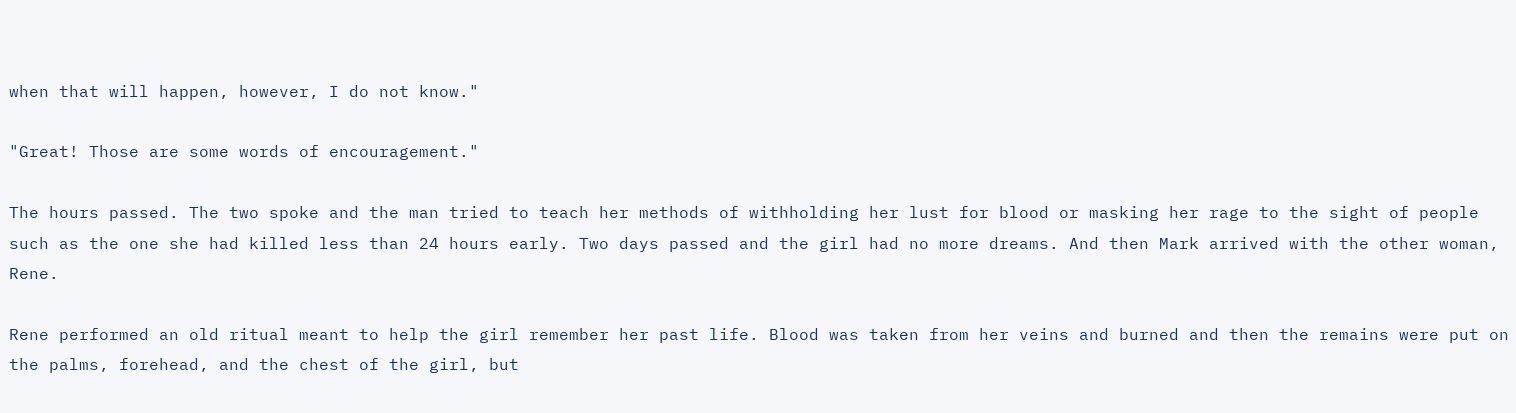when that will happen, however, I do not know."

"Great! Those are some words of encouragement."

The hours passed. The two spoke and the man tried to teach her methods of withholding her lust for blood or masking her rage to the sight of people such as the one she had killed less than 24 hours early. Two days passed and the girl had no more dreams. And then Mark arrived with the other woman, Rene.

Rene performed an old ritual meant to help the girl remember her past life. Blood was taken from her veins and burned and then the remains were put on the palms, forehead, and the chest of the girl, but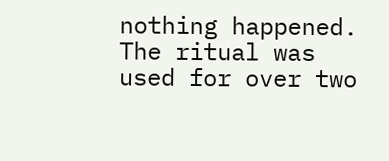nothing happened. The ritual was used for over two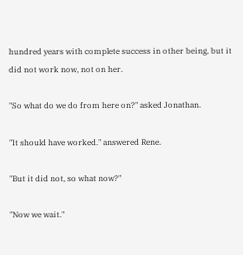hundred years with complete success in other being, but it did not work now, not on her.

"So what do we do from here on?" asked Jonathan.

"It should have worked." answered Rene.

"But it did not, so what now?"

"Now we wait."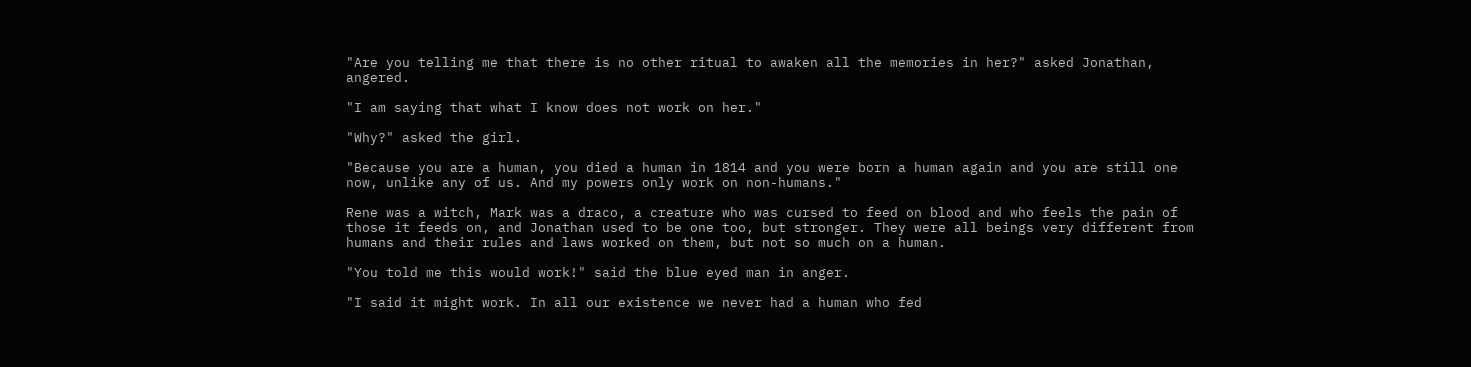"Are you telling me that there is no other ritual to awaken all the memories in her?" asked Jonathan, angered.

"I am saying that what I know does not work on her."

"Why?" asked the girl.

"Because you are a human, you died a human in 1814 and you were born a human again and you are still one now, unlike any of us. And my powers only work on non-humans."

Rene was a witch, Mark was a draco, a creature who was cursed to feed on blood and who feels the pain of those it feeds on, and Jonathan used to be one too, but stronger. They were all beings very different from humans and their rules and laws worked on them, but not so much on a human.

"You told me this would work!" said the blue eyed man in anger.

"I said it might work. In all our existence we never had a human who fed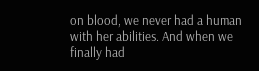on blood, we never had a human with her abilities. And when we finally had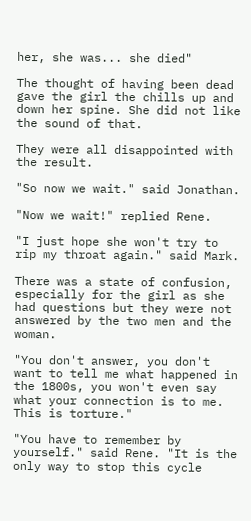her, she was... she died"

The thought of having been dead gave the girl the chills up and down her spine. She did not like the sound of that.

They were all disappointed with the result.

"So now we wait." said Jonathan.

"Now we wait!" replied Rene.

"I just hope she won't try to rip my throat again." said Mark.

There was a state of confusion, especially for the girl as she had questions but they were not answered by the two men and the woman.

"You don't answer, you don't want to tell me what happened in the 1800s, you won't even say what your connection is to me. This is torture."

"You have to remember by yourself." said Rene. "It is the only way to stop this cycle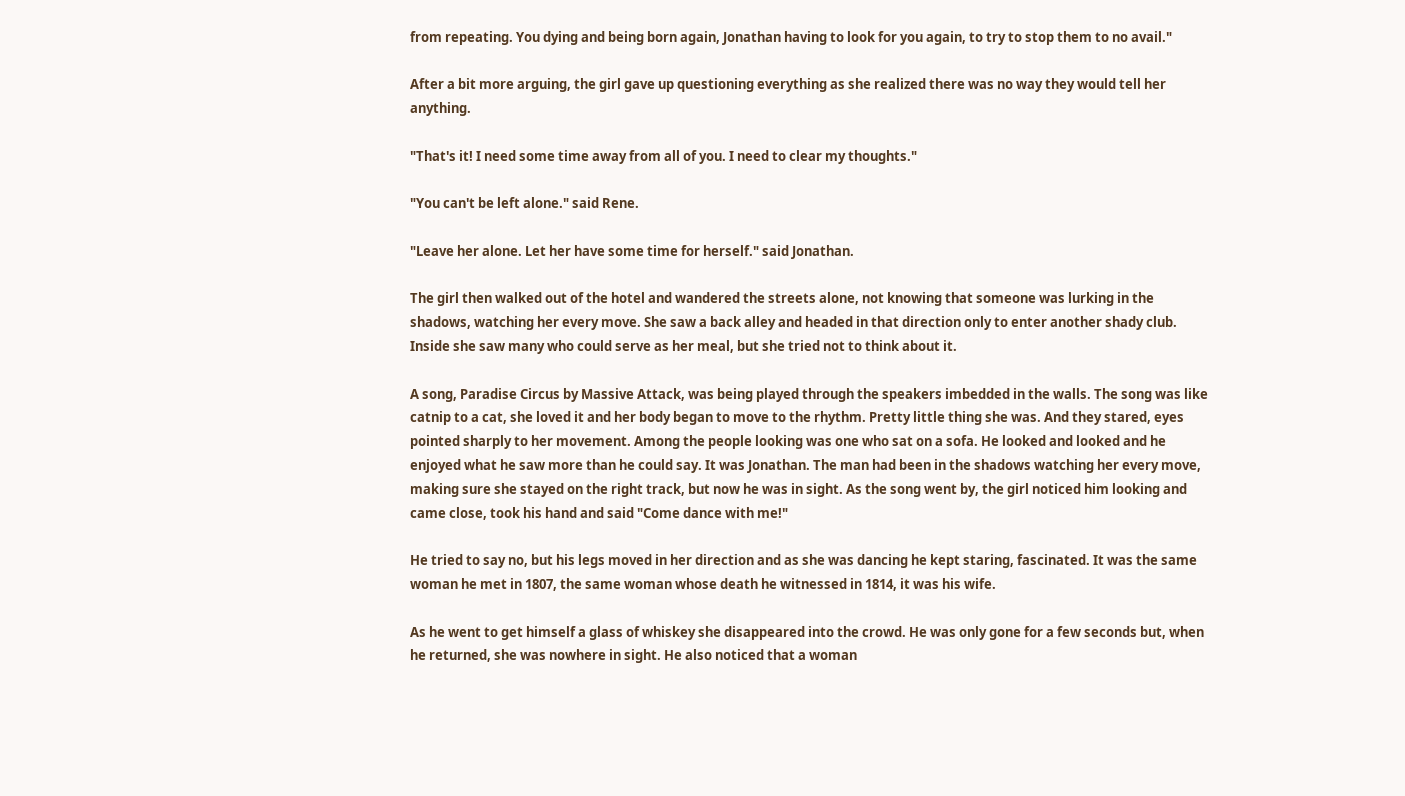from repeating. You dying and being born again, Jonathan having to look for you again, to try to stop them to no avail."

After a bit more arguing, the girl gave up questioning everything as she realized there was no way they would tell her anything.

"That's it! I need some time away from all of you. I need to clear my thoughts."

"You can't be left alone." said Rene.

"Leave her alone. Let her have some time for herself." said Jonathan.

The girl then walked out of the hotel and wandered the streets alone, not knowing that someone was lurking in the shadows, watching her every move. She saw a back alley and headed in that direction only to enter another shady club. Inside she saw many who could serve as her meal, but she tried not to think about it.

A song, Paradise Circus by Massive Attack, was being played through the speakers imbedded in the walls. The song was like catnip to a cat, she loved it and her body began to move to the rhythm. Pretty little thing she was. And they stared, eyes pointed sharply to her movement. Among the people looking was one who sat on a sofa. He looked and looked and he enjoyed what he saw more than he could say. It was Jonathan. The man had been in the shadows watching her every move, making sure she stayed on the right track, but now he was in sight. As the song went by, the girl noticed him looking and came close, took his hand and said "Come dance with me!"

He tried to say no, but his legs moved in her direction and as she was dancing he kept staring, fascinated. It was the same woman he met in 1807, the same woman whose death he witnessed in 1814, it was his wife.

As he went to get himself a glass of whiskey she disappeared into the crowd. He was only gone for a few seconds but, when he returned, she was nowhere in sight. He also noticed that a woman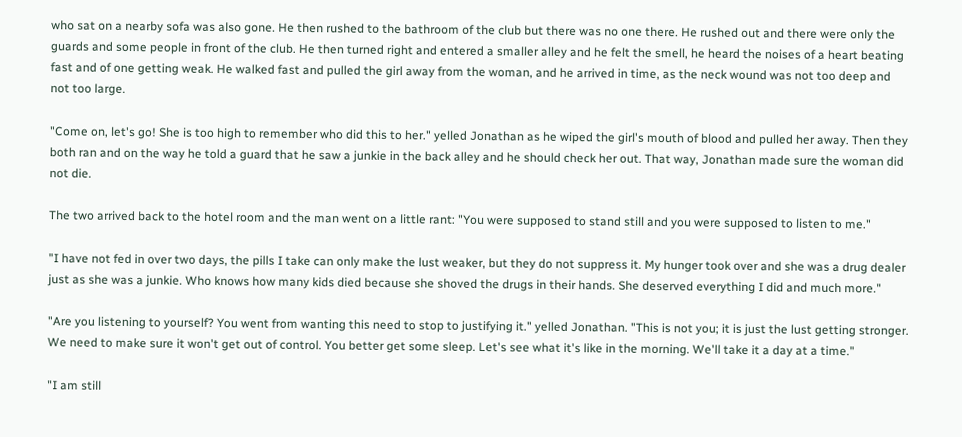who sat on a nearby sofa was also gone. He then rushed to the bathroom of the club but there was no one there. He rushed out and there were only the guards and some people in front of the club. He then turned right and entered a smaller alley and he felt the smell, he heard the noises of a heart beating fast and of one getting weak. He walked fast and pulled the girl away from the woman, and he arrived in time, as the neck wound was not too deep and not too large.

"Come on, let's go! She is too high to remember who did this to her." yelled Jonathan as he wiped the girl's mouth of blood and pulled her away. Then they both ran and on the way he told a guard that he saw a junkie in the back alley and he should check her out. That way, Jonathan made sure the woman did not die.

The two arrived back to the hotel room and the man went on a little rant: "You were supposed to stand still and you were supposed to listen to me."

"I have not fed in over two days, the pills I take can only make the lust weaker, but they do not suppress it. My hunger took over and she was a drug dealer just as she was a junkie. Who knows how many kids died because she shoved the drugs in their hands. She deserved everything I did and much more."

"Are you listening to yourself? You went from wanting this need to stop to justifying it." yelled Jonathan. "This is not you; it is just the lust getting stronger. We need to make sure it won't get out of control. You better get some sleep. Let's see what it's like in the morning. We'll take it a day at a time."

"I am still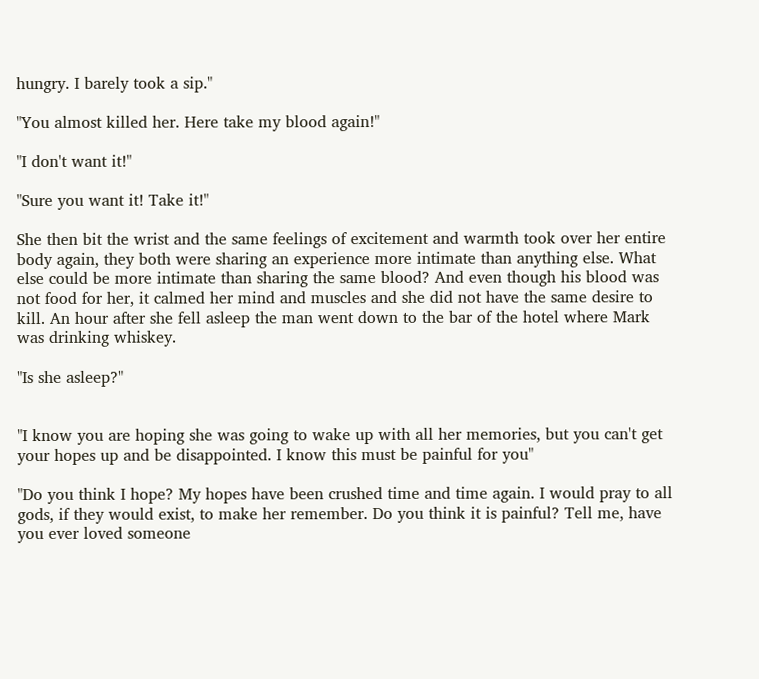hungry. I barely took a sip."

"You almost killed her. Here take my blood again!"

"I don't want it!"

"Sure you want it! Take it!"

She then bit the wrist and the same feelings of excitement and warmth took over her entire body again, they both were sharing an experience more intimate than anything else. What else could be more intimate than sharing the same blood? And even though his blood was not food for her, it calmed her mind and muscles and she did not have the same desire to kill. An hour after she fell asleep the man went down to the bar of the hotel where Mark was drinking whiskey.

"Is she asleep?"


"I know you are hoping she was going to wake up with all her memories, but you can't get your hopes up and be disappointed. I know this must be painful for you"

"Do you think I hope? My hopes have been crushed time and time again. I would pray to all gods, if they would exist, to make her remember. Do you think it is painful? Tell me, have you ever loved someone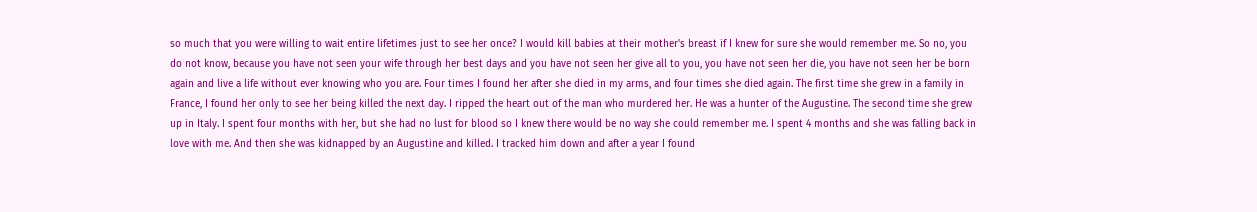so much that you were willing to wait entire lifetimes just to see her once? I would kill babies at their mother's breast if I knew for sure she would remember me. So no, you do not know, because you have not seen your wife through her best days and you have not seen her give all to you, you have not seen her die, you have not seen her be born again and live a life without ever knowing who you are. Four times I found her after she died in my arms, and four times she died again. The first time she grew in a family in France, I found her only to see her being killed the next day. I ripped the heart out of the man who murdered her. He was a hunter of the Augustine. The second time she grew up in Italy. I spent four months with her, but she had no lust for blood so I knew there would be no way she could remember me. I spent 4 months and she was falling back in love with me. And then she was kidnapped by an Augustine and killed. I tracked him down and after a year I found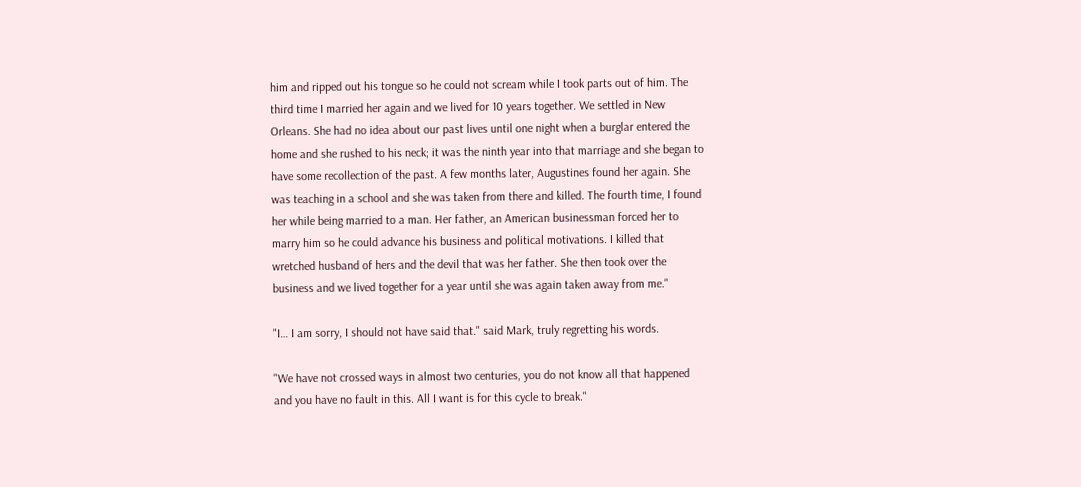him and ripped out his tongue so he could not scream while I took parts out of him. The third time I married her again and we lived for 10 years together. We settled in New Orleans. She had no idea about our past lives until one night when a burglar entered the home and she rushed to his neck; it was the ninth year into that marriage and she began to have some recollection of the past. A few months later, Augustines found her again. She was teaching in a school and she was taken from there and killed. The fourth time, I found her while being married to a man. Her father, an American businessman forced her to marry him so he could advance his business and political motivations. I killed that wretched husband of hers and the devil that was her father. She then took over the business and we lived together for a year until she was again taken away from me."

"I… I am sorry, I should not have said that." said Mark, truly regretting his words.

"We have not crossed ways in almost two centuries, you do not know all that happened and you have no fault in this. All I want is for this cycle to break."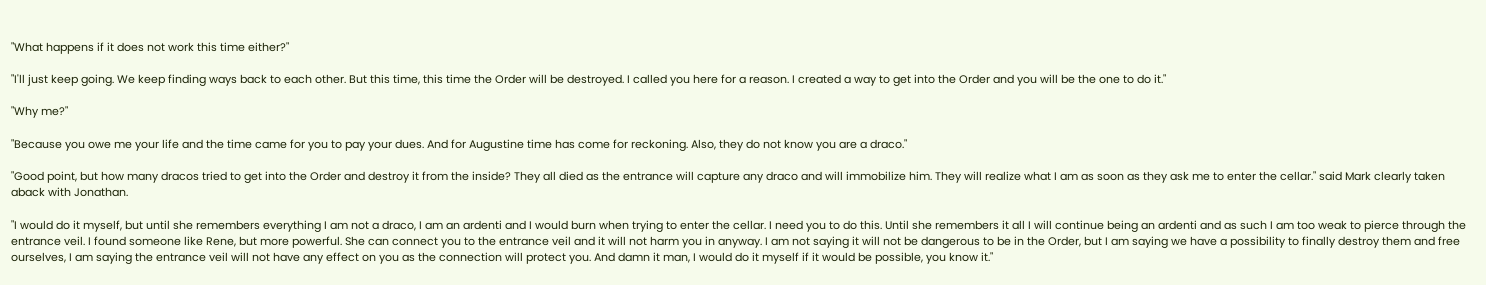"What happens if it does not work this time either?"

"I'll just keep going. We keep finding ways back to each other. But this time, this time the Order will be destroyed. I called you here for a reason. I created a way to get into the Order and you will be the one to do it."

"Why me?"

"Because you owe me your life and the time came for you to pay your dues. And for Augustine time has come for reckoning. Also, they do not know you are a draco."

"Good point, but how many dracos tried to get into the Order and destroy it from the inside? They all died as the entrance will capture any draco and will immobilize him. They will realize what I am as soon as they ask me to enter the cellar." said Mark clearly taken aback with Jonathan.

"I would do it myself, but until she remembers everything I am not a draco, I am an ardenti and I would burn when trying to enter the cellar. I need you to do this. Until she remembers it all I will continue being an ardenti and as such I am too weak to pierce through the entrance veil. I found someone like Rene, but more powerful. She can connect you to the entrance veil and it will not harm you in anyway. I am not saying it will not be dangerous to be in the Order, but I am saying we have a possibility to finally destroy them and free ourselves, I am saying the entrance veil will not have any effect on you as the connection will protect you. And damn it man, I would do it myself if it would be possible, you know it."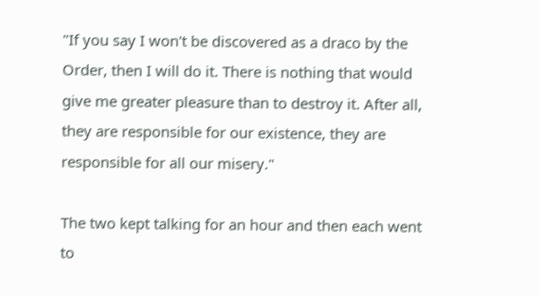"If you say I won't be discovered as a draco by the Order, then I will do it. There is nothing that would give me greater pleasure than to destroy it. After all, they are responsible for our existence, they are responsible for all our misery."

The two kept talking for an hour and then each went to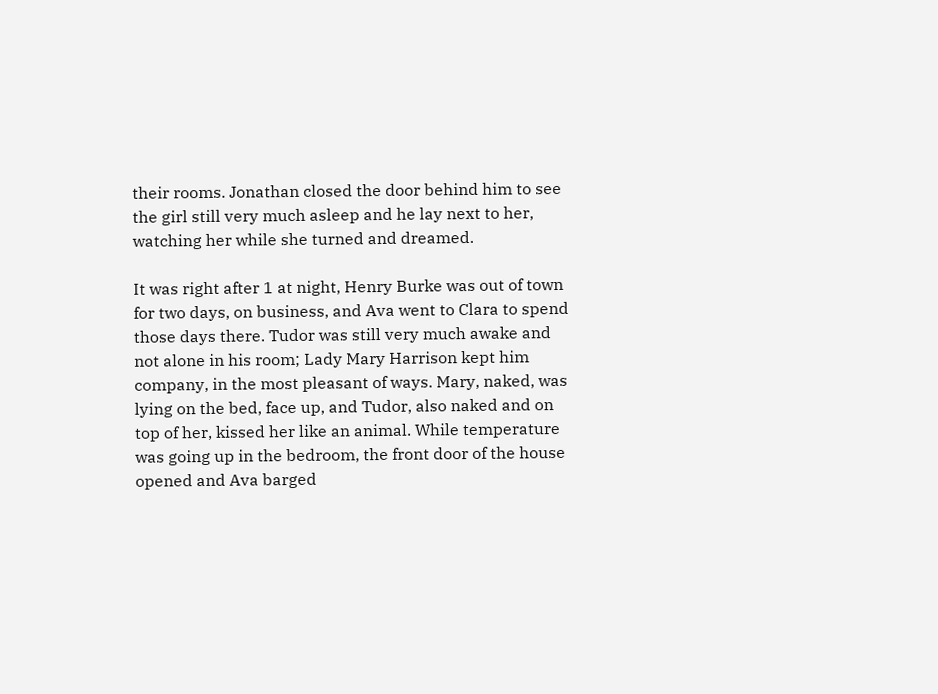their rooms. Jonathan closed the door behind him to see the girl still very much asleep and he lay next to her, watching her while she turned and dreamed.

It was right after 1 at night, Henry Burke was out of town for two days, on business, and Ava went to Clara to spend those days there. Tudor was still very much awake and not alone in his room; Lady Mary Harrison kept him company, in the most pleasant of ways. Mary, naked, was lying on the bed, face up, and Tudor, also naked and on top of her, kissed her like an animal. While temperature was going up in the bedroom, the front door of the house opened and Ava barged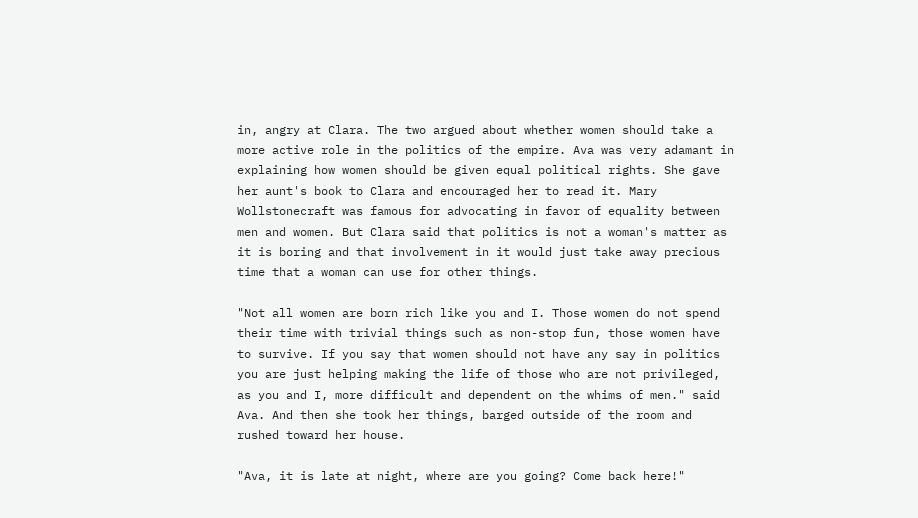in, angry at Clara. The two argued about whether women should take a more active role in the politics of the empire. Ava was very adamant in explaining how women should be given equal political rights. She gave her aunt's book to Clara and encouraged her to read it. Mary Wollstonecraft was famous for advocating in favor of equality between men and women. But Clara said that politics is not a woman's matter as it is boring and that involvement in it would just take away precious time that a woman can use for other things.

"Not all women are born rich like you and I. Those women do not spend their time with trivial things such as non-stop fun, those women have to survive. If you say that women should not have any say in politics you are just helping making the life of those who are not privileged, as you and I, more difficult and dependent on the whims of men." said Ava. And then she took her things, barged outside of the room and rushed toward her house.

"Ava, it is late at night, where are you going? Come back here!"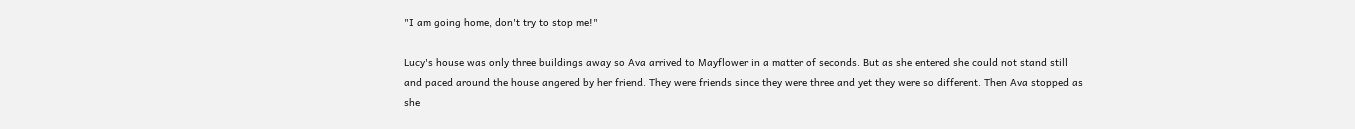"I am going home, don't try to stop me!"

Lucy's house was only three buildings away so Ava arrived to Mayflower in a matter of seconds. But as she entered she could not stand still and paced around the house angered by her friend. They were friends since they were three and yet they were so different. Then Ava stopped as she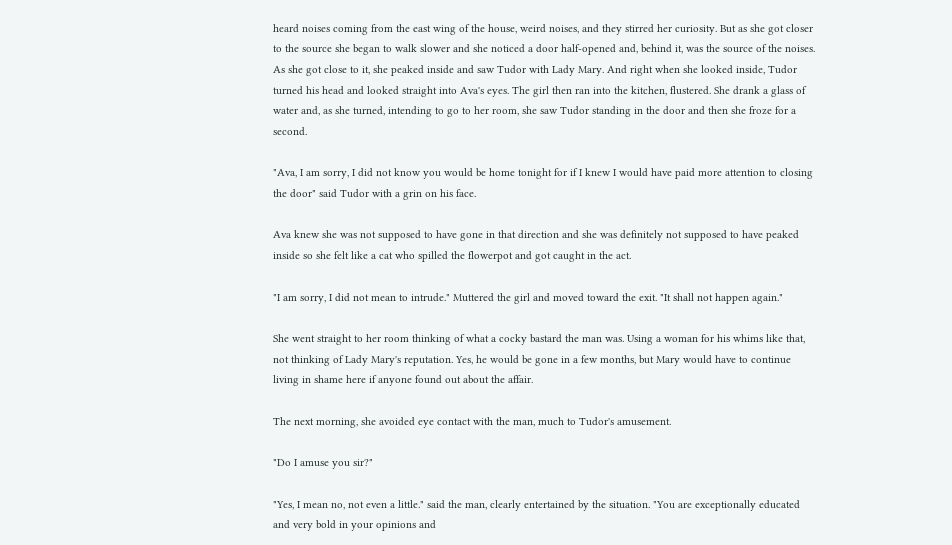heard noises coming from the east wing of the house, weird noises, and they stirred her curiosity. But as she got closer to the source she began to walk slower and she noticed a door half-opened and, behind it, was the source of the noises. As she got close to it, she peaked inside and saw Tudor with Lady Mary. And right when she looked inside, Tudor turned his head and looked straight into Ava's eyes. The girl then ran into the kitchen, flustered. She drank a glass of water and, as she turned, intending to go to her room, she saw Tudor standing in the door and then she froze for a second.

"Ava, I am sorry, I did not know you would be home tonight for if I knew I would have paid more attention to closing the door" said Tudor with a grin on his face.

Ava knew she was not supposed to have gone in that direction and she was definitely not supposed to have peaked inside so she felt like a cat who spilled the flowerpot and got caught in the act.

"I am sorry, I did not mean to intrude." Muttered the girl and moved toward the exit. "It shall not happen again."

She went straight to her room thinking of what a cocky bastard the man was. Using a woman for his whims like that, not thinking of Lady Mary's reputation. Yes, he would be gone in a few months, but Mary would have to continue living in shame here if anyone found out about the affair.

The next morning, she avoided eye contact with the man, much to Tudor's amusement.

"Do I amuse you sir?"

"Yes, I mean no, not even a little." said the man, clearly entertained by the situation. "You are exceptionally educated and very bold in your opinions and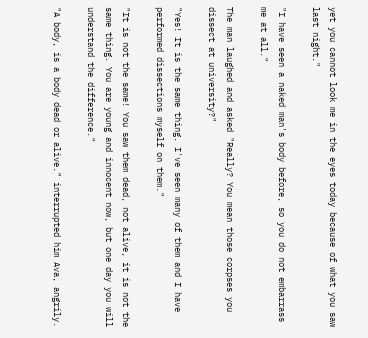yet you cannot look me in the eyes today because of what you saw last night."

"I have seen a naked man's body before, so you do not embarrass me at all."

The man laughed and asked "Really? You mean those corpses you dissect at university?"

"Yes! It is the same thing. I've seen many of them and I have performed dissections myself on them."

"It is not the same! You saw them dead, not alive, it is not the same thing. You are young and innocent now, but one day you will understand the difference."

"A body, is a body dead or alive." interrupted him Ava, angrily.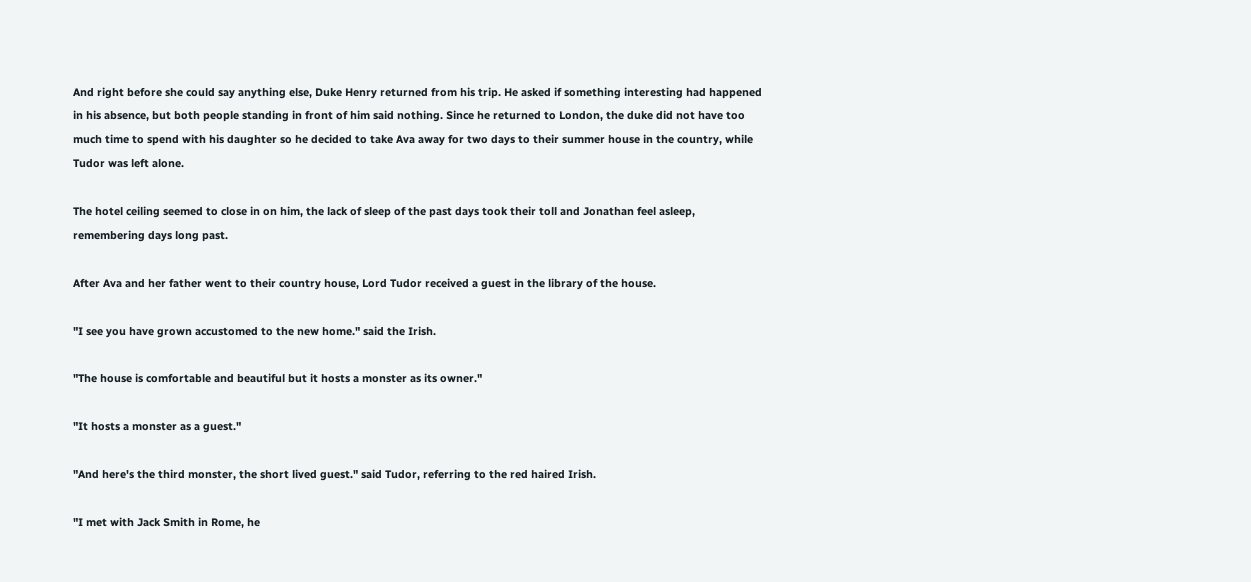And right before she could say anything else, Duke Henry returned from his trip. He asked if something interesting had happened in his absence, but both people standing in front of him said nothing. Since he returned to London, the duke did not have too much time to spend with his daughter so he decided to take Ava away for two days to their summer house in the country, while Tudor was left alone.

The hotel ceiling seemed to close in on him, the lack of sleep of the past days took their toll and Jonathan feel asleep, remembering days long past.

After Ava and her father went to their country house, Lord Tudor received a guest in the library of the house.

"I see you have grown accustomed to the new home." said the Irish.

"The house is comfortable and beautiful but it hosts a monster as its owner."

"It hosts a monster as a guest."

"And here's the third monster, the short lived guest." said Tudor, referring to the red haired Irish.

"I met with Jack Smith in Rome, he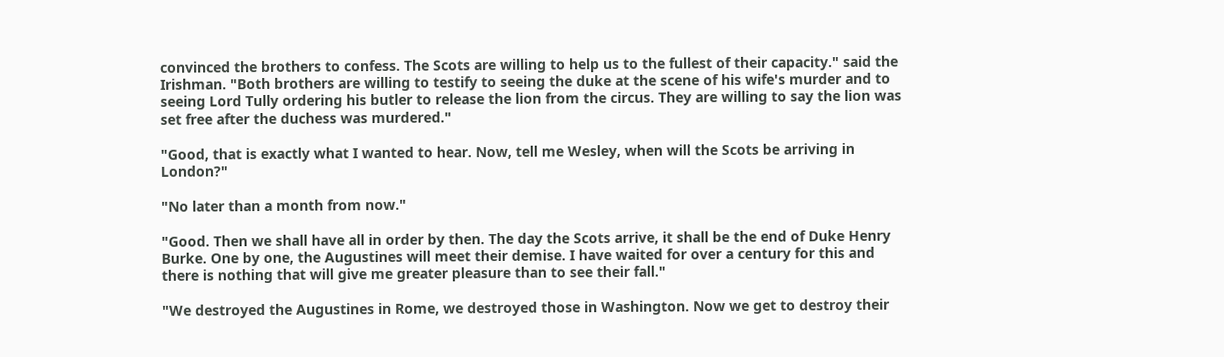convinced the brothers to confess. The Scots are willing to help us to the fullest of their capacity." said the Irishman. "Both brothers are willing to testify to seeing the duke at the scene of his wife's murder and to seeing Lord Tully ordering his butler to release the lion from the circus. They are willing to say the lion was set free after the duchess was murdered."

"Good, that is exactly what I wanted to hear. Now, tell me Wesley, when will the Scots be arriving in London?"

"No later than a month from now."

"Good. Then we shall have all in order by then. The day the Scots arrive, it shall be the end of Duke Henry Burke. One by one, the Augustines will meet their demise. I have waited for over a century for this and there is nothing that will give me greater pleasure than to see their fall."

"We destroyed the Augustines in Rome, we destroyed those in Washington. Now we get to destroy their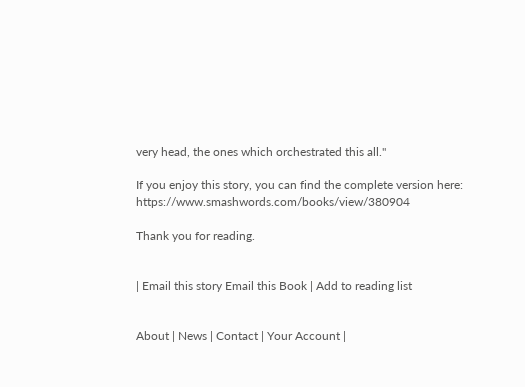very head, the ones which orchestrated this all."

If you enjoy this story, you can find the complete version here: https://www.smashwords.com/books/view/380904

Thank you for reading.


| Email this story Email this Book | Add to reading list


About | News | Contact | Your Account |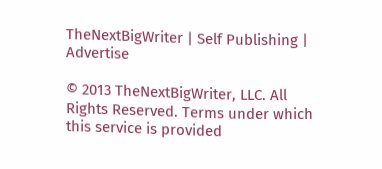TheNextBigWriter | Self Publishing | Advertise

© 2013 TheNextBigWriter, LLC. All Rights Reserved. Terms under which this service is provided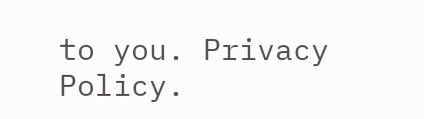to you. Privacy Policy.